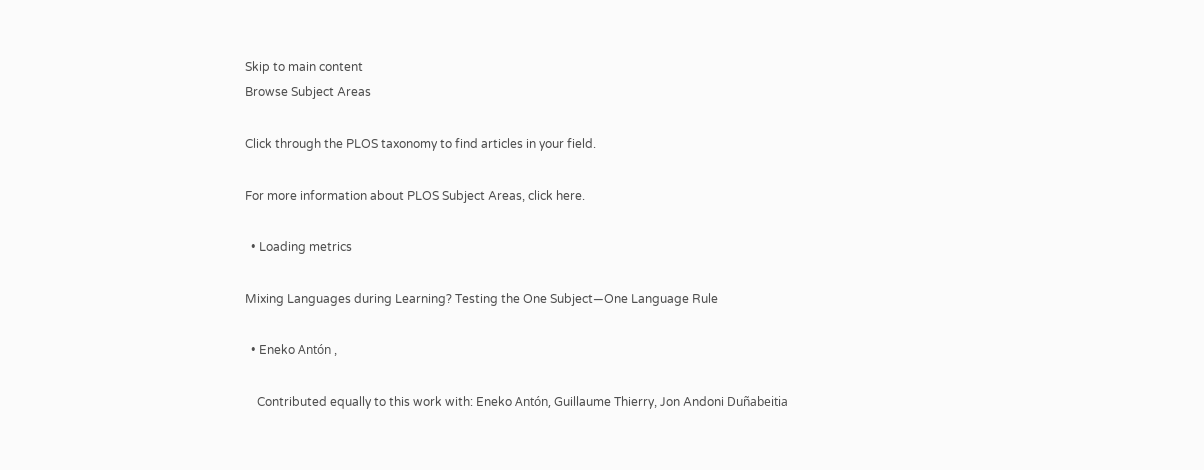Skip to main content
Browse Subject Areas

Click through the PLOS taxonomy to find articles in your field.

For more information about PLOS Subject Areas, click here.

  • Loading metrics

Mixing Languages during Learning? Testing the One Subject—One Language Rule

  • Eneko Antón ,

    Contributed equally to this work with: Eneko Antón, Guillaume Thierry, Jon Andoni Duñabeitia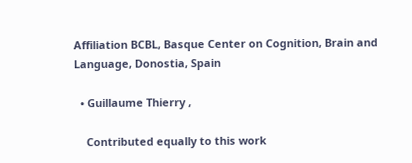Affiliation BCBL, Basque Center on Cognition, Brain and Language, Donostia, Spain

  • Guillaume Thierry ,

    Contributed equally to this work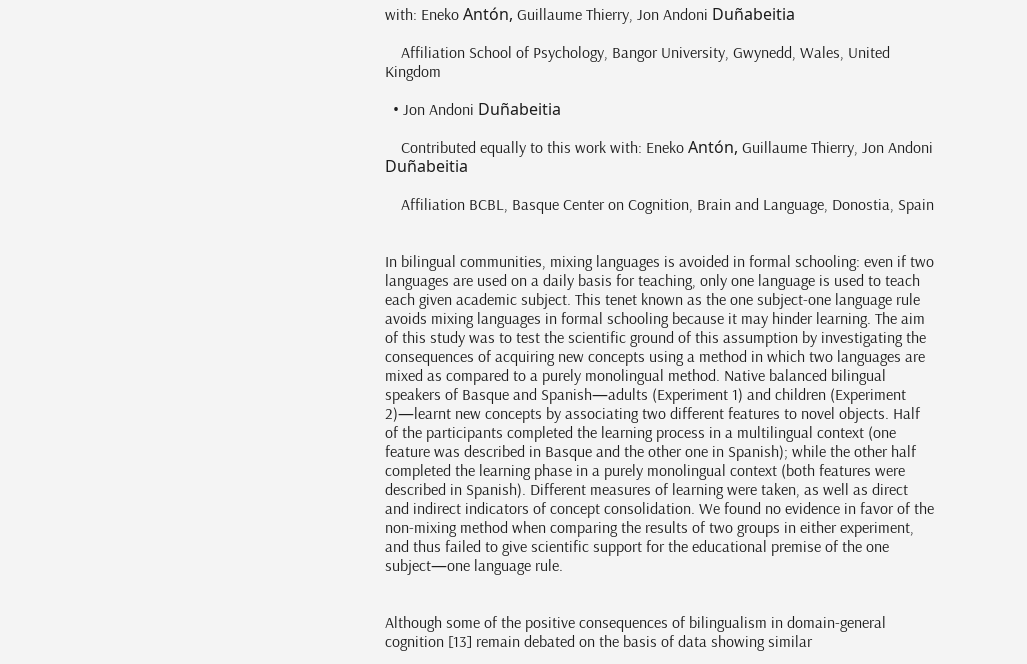with: Eneko Antón, Guillaume Thierry, Jon Andoni Duñabeitia

    Affiliation School of Psychology, Bangor University, Gwynedd, Wales, United Kingdom

  • Jon Andoni Duñabeitia

    Contributed equally to this work with: Eneko Antón, Guillaume Thierry, Jon Andoni Duñabeitia

    Affiliation BCBL, Basque Center on Cognition, Brain and Language, Donostia, Spain


In bilingual communities, mixing languages is avoided in formal schooling: even if two languages are used on a daily basis for teaching, only one language is used to teach each given academic subject. This tenet known as the one subject-one language rule avoids mixing languages in formal schooling because it may hinder learning. The aim of this study was to test the scientific ground of this assumption by investigating the consequences of acquiring new concepts using a method in which two languages are mixed as compared to a purely monolingual method. Native balanced bilingual speakers of Basque and Spanish—adults (Experiment 1) and children (Experiment 2)—learnt new concepts by associating two different features to novel objects. Half of the participants completed the learning process in a multilingual context (one feature was described in Basque and the other one in Spanish); while the other half completed the learning phase in a purely monolingual context (both features were described in Spanish). Different measures of learning were taken, as well as direct and indirect indicators of concept consolidation. We found no evidence in favor of the non-mixing method when comparing the results of two groups in either experiment, and thus failed to give scientific support for the educational premise of the one subject—one language rule.


Although some of the positive consequences of bilingualism in domain-general cognition [13] remain debated on the basis of data showing similar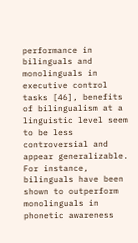performance in bilinguals and monolinguals in executive control tasks [46], benefits of bilingualism at a linguistic level seem to be less controversial and appear generalizable. For instance, bilinguals have been shown to outperform monolinguals in phonetic awareness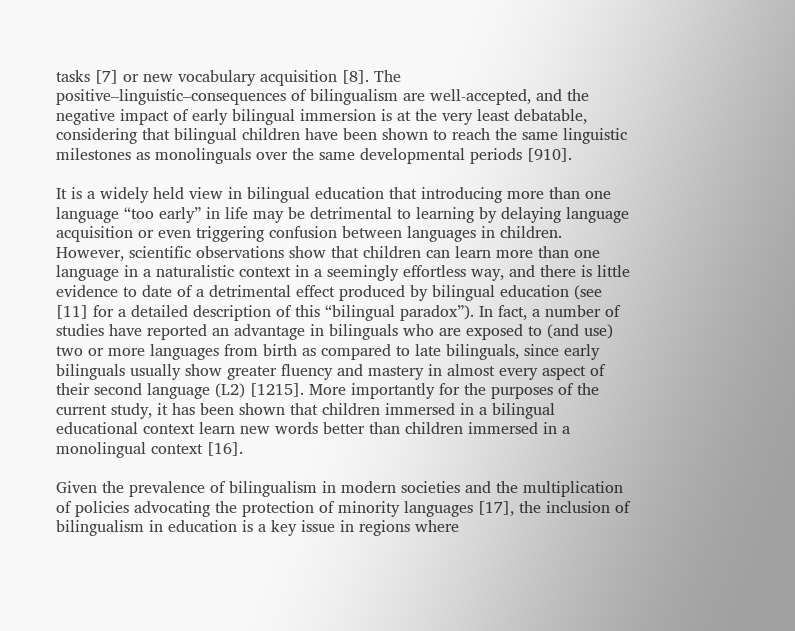tasks [7] or new vocabulary acquisition [8]. The positive–linguistic–consequences of bilingualism are well-accepted, and the negative impact of early bilingual immersion is at the very least debatable, considering that bilingual children have been shown to reach the same linguistic milestones as monolinguals over the same developmental periods [910].

It is a widely held view in bilingual education that introducing more than one language “too early” in life may be detrimental to learning by delaying language acquisition or even triggering confusion between languages in children. However, scientific observations show that children can learn more than one language in a naturalistic context in a seemingly effortless way, and there is little evidence to date of a detrimental effect produced by bilingual education (see [11] for a detailed description of this “bilingual paradox”). In fact, a number of studies have reported an advantage in bilinguals who are exposed to (and use) two or more languages from birth as compared to late bilinguals, since early bilinguals usually show greater fluency and mastery in almost every aspect of their second language (L2) [1215]. More importantly for the purposes of the current study, it has been shown that children immersed in a bilingual educational context learn new words better than children immersed in a monolingual context [16].

Given the prevalence of bilingualism in modern societies and the multiplication of policies advocating the protection of minority languages [17], the inclusion of bilingualism in education is a key issue in regions where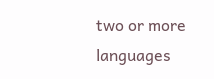two or more languages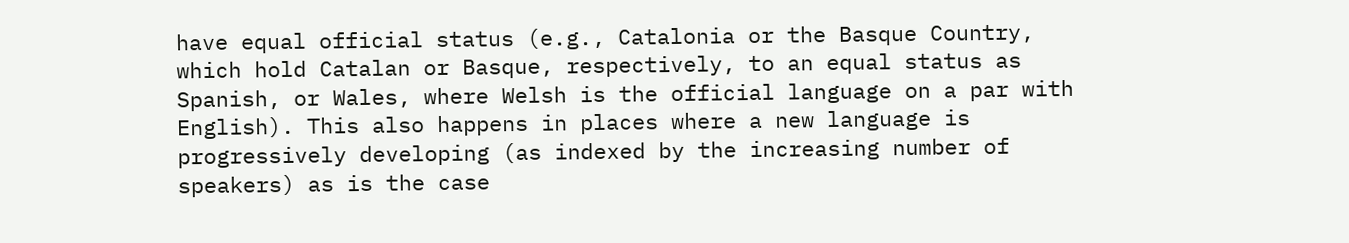have equal official status (e.g., Catalonia or the Basque Country, which hold Catalan or Basque, respectively, to an equal status as Spanish, or Wales, where Welsh is the official language on a par with English). This also happens in places where a new language is progressively developing (as indexed by the increasing number of speakers) as is the case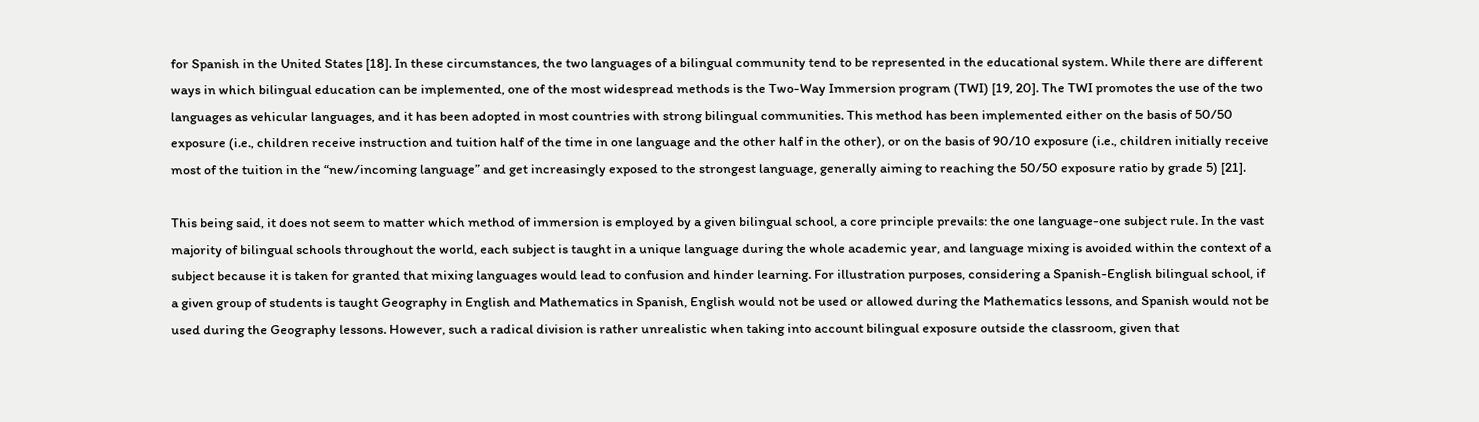for Spanish in the United States [18]. In these circumstances, the two languages of a bilingual community tend to be represented in the educational system. While there are different ways in which bilingual education can be implemented, one of the most widespread methods is the Two-Way Immersion program (TWI) [19, 20]. The TWI promotes the use of the two languages as vehicular languages, and it has been adopted in most countries with strong bilingual communities. This method has been implemented either on the basis of 50/50 exposure (i.e., children receive instruction and tuition half of the time in one language and the other half in the other), or on the basis of 90/10 exposure (i.e., children initially receive most of the tuition in the “new/incoming language” and get increasingly exposed to the strongest language, generally aiming to reaching the 50/50 exposure ratio by grade 5) [21].

This being said, it does not seem to matter which method of immersion is employed by a given bilingual school, a core principle prevails: the one language-one subject rule. In the vast majority of bilingual schools throughout the world, each subject is taught in a unique language during the whole academic year, and language mixing is avoided within the context of a subject because it is taken for granted that mixing languages would lead to confusion and hinder learning. For illustration purposes, considering a Spanish-English bilingual school, if a given group of students is taught Geography in English and Mathematics in Spanish, English would not be used or allowed during the Mathematics lessons, and Spanish would not be used during the Geography lessons. However, such a radical division is rather unrealistic when taking into account bilingual exposure outside the classroom, given that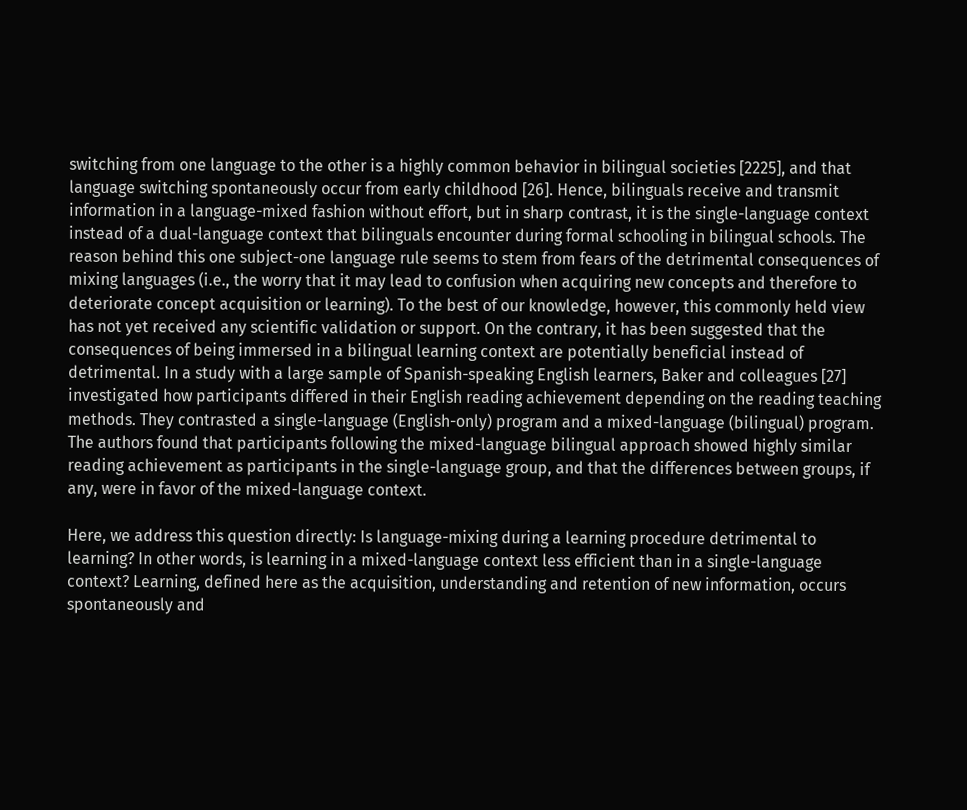switching from one language to the other is a highly common behavior in bilingual societies [2225], and that language switching spontaneously occur from early childhood [26]. Hence, bilinguals receive and transmit information in a language-mixed fashion without effort, but in sharp contrast, it is the single-language context instead of a dual-language context that bilinguals encounter during formal schooling in bilingual schools. The reason behind this one subject-one language rule seems to stem from fears of the detrimental consequences of mixing languages (i.e., the worry that it may lead to confusion when acquiring new concepts and therefore to deteriorate concept acquisition or learning). To the best of our knowledge, however, this commonly held view has not yet received any scientific validation or support. On the contrary, it has been suggested that the consequences of being immersed in a bilingual learning context are potentially beneficial instead of detrimental. In a study with a large sample of Spanish-speaking English learners, Baker and colleagues [27] investigated how participants differed in their English reading achievement depending on the reading teaching methods. They contrasted a single-language (English-only) program and a mixed-language (bilingual) program. The authors found that participants following the mixed-language bilingual approach showed highly similar reading achievement as participants in the single-language group, and that the differences between groups, if any, were in favor of the mixed-language context.

Here, we address this question directly: Is language-mixing during a learning procedure detrimental to learning? In other words, is learning in a mixed-language context less efficient than in a single-language context? Learning, defined here as the acquisition, understanding and retention of new information, occurs spontaneously and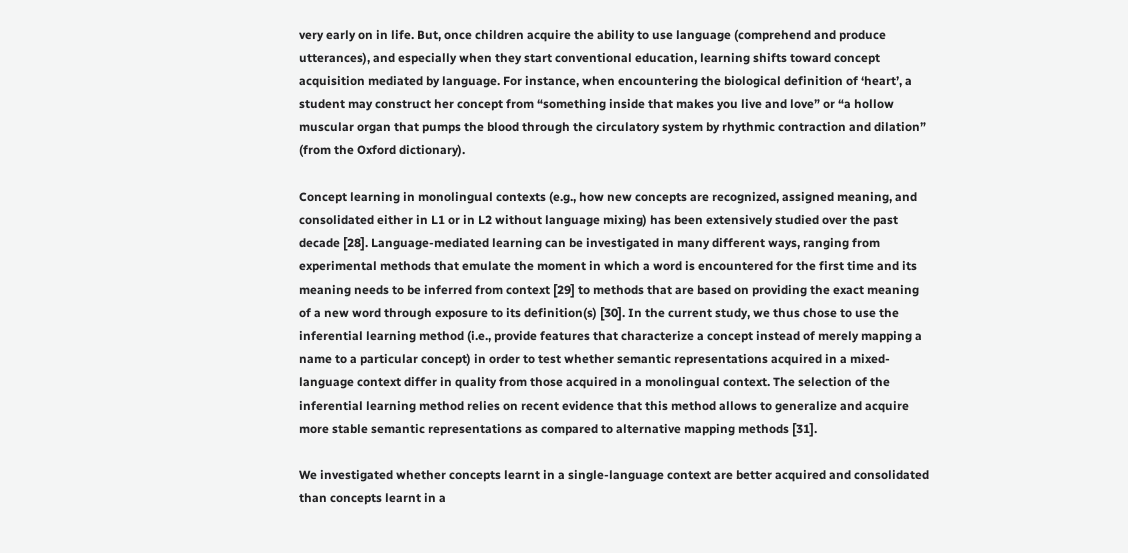very early on in life. But, once children acquire the ability to use language (comprehend and produce utterances), and especially when they start conventional education, learning shifts toward concept acquisition mediated by language. For instance, when encountering the biological definition of ‘heart’, a student may construct her concept from “something inside that makes you live and love” or “a hollow muscular organ that pumps the blood through the circulatory system by rhythmic contraction and dilation” (from the Oxford dictionary).

Concept learning in monolingual contexts (e.g., how new concepts are recognized, assigned meaning, and consolidated either in L1 or in L2 without language mixing) has been extensively studied over the past decade [28]. Language-mediated learning can be investigated in many different ways, ranging from experimental methods that emulate the moment in which a word is encountered for the first time and its meaning needs to be inferred from context [29] to methods that are based on providing the exact meaning of a new word through exposure to its definition(s) [30]. In the current study, we thus chose to use the inferential learning method (i.e., provide features that characterize a concept instead of merely mapping a name to a particular concept) in order to test whether semantic representations acquired in a mixed-language context differ in quality from those acquired in a monolingual context. The selection of the inferential learning method relies on recent evidence that this method allows to generalize and acquire more stable semantic representations as compared to alternative mapping methods [31].

We investigated whether concepts learnt in a single-language context are better acquired and consolidated than concepts learnt in a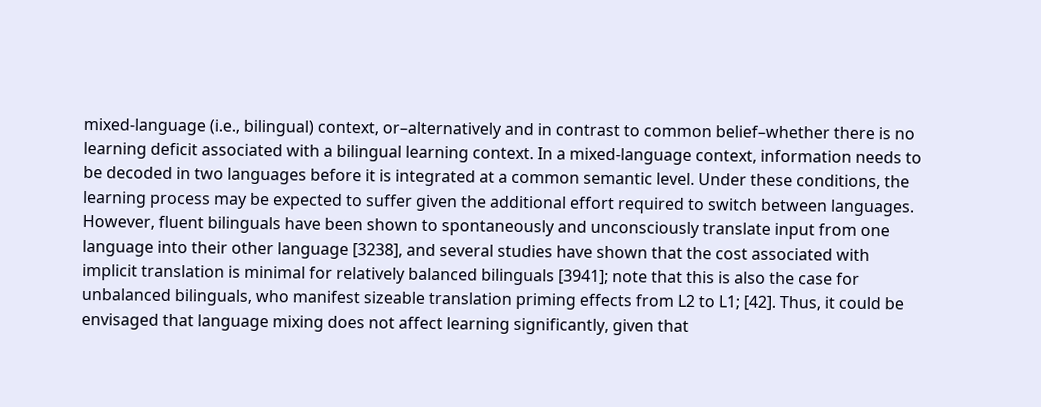mixed-language (i.e., bilingual) context, or–alternatively and in contrast to common belief–whether there is no learning deficit associated with a bilingual learning context. In a mixed-language context, information needs to be decoded in two languages before it is integrated at a common semantic level. Under these conditions, the learning process may be expected to suffer given the additional effort required to switch between languages. However, fluent bilinguals have been shown to spontaneously and unconsciously translate input from one language into their other language [3238], and several studies have shown that the cost associated with implicit translation is minimal for relatively balanced bilinguals [3941]; note that this is also the case for unbalanced bilinguals, who manifest sizeable translation priming effects from L2 to L1; [42]. Thus, it could be envisaged that language mixing does not affect learning significantly, given that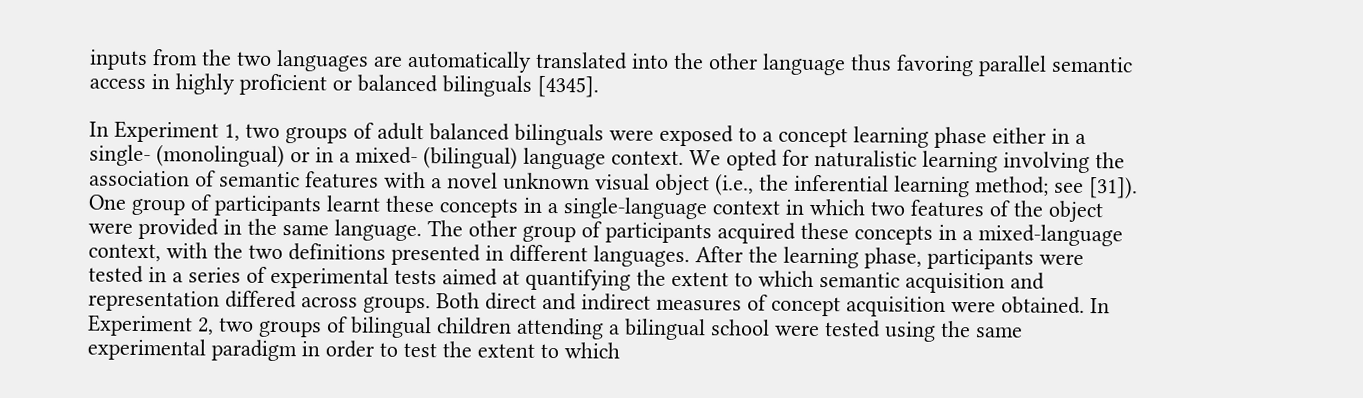inputs from the two languages are automatically translated into the other language thus favoring parallel semantic access in highly proficient or balanced bilinguals [4345].

In Experiment 1, two groups of adult balanced bilinguals were exposed to a concept learning phase either in a single- (monolingual) or in a mixed- (bilingual) language context. We opted for naturalistic learning involving the association of semantic features with a novel unknown visual object (i.e., the inferential learning method; see [31]). One group of participants learnt these concepts in a single-language context in which two features of the object were provided in the same language. The other group of participants acquired these concepts in a mixed-language context, with the two definitions presented in different languages. After the learning phase, participants were tested in a series of experimental tests aimed at quantifying the extent to which semantic acquisition and representation differed across groups. Both direct and indirect measures of concept acquisition were obtained. In Experiment 2, two groups of bilingual children attending a bilingual school were tested using the same experimental paradigm in order to test the extent to which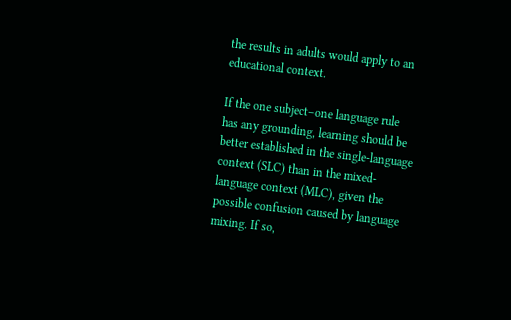the results in adults would apply to an educational context.

If the one subject–one language rule has any grounding, learning should be better established in the single-language context (SLC) than in the mixed-language context (MLC), given the possible confusion caused by language mixing. If so,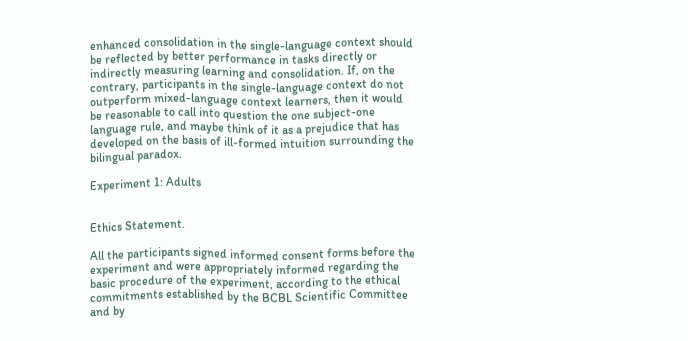enhanced consolidation in the single-language context should be reflected by better performance in tasks directly or indirectly measuring learning and consolidation. If, on the contrary, participants in the single-language context do not outperform mixed-language context learners, then it would be reasonable to call into question the one subject-one language rule, and maybe think of it as a prejudice that has developed on the basis of ill-formed intuition surrounding the bilingual paradox.

Experiment 1: Adults


Ethics Statement.

All the participants signed informed consent forms before the experiment and were appropriately informed regarding the basic procedure of the experiment, according to the ethical commitments established by the BCBL Scientific Committee and by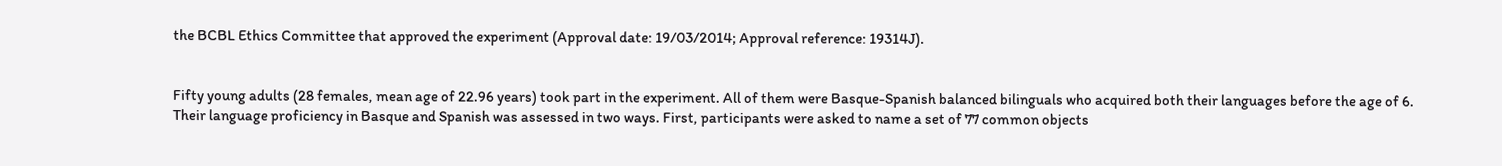the BCBL Ethics Committee that approved the experiment (Approval date: 19/03/2014; Approval reference: 19314J).


Fifty young adults (28 females, mean age of 22.96 years) took part in the experiment. All of them were Basque-Spanish balanced bilinguals who acquired both their languages before the age of 6. Their language proficiency in Basque and Spanish was assessed in two ways. First, participants were asked to name a set of 77 common objects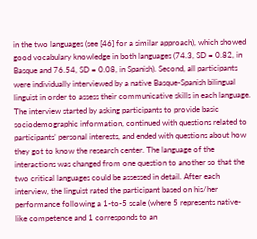in the two languages (see [46] for a similar approach), which showed good vocabulary knowledge in both languages (74.3, SD = 0.82, in Basque and 76.54, SD = 0.08, in Spanish). Second, all participants were individually interviewed by a native Basque-Spanish bilingual linguist in order to assess their communicative skills in each language. The interview started by asking participants to provide basic sociodemographic information, continued with questions related to participants’ personal interests, and ended with questions about how they got to know the research center. The language of the interactions was changed from one question to another so that the two critical languages could be assessed in detail. After each interview, the linguist rated the participant based on his/her performance following a 1-to-5 scale (where 5 represents native-like competence and 1 corresponds to an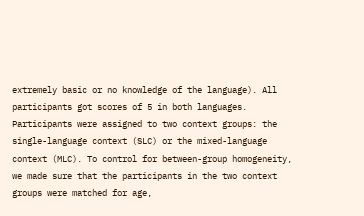extremely basic or no knowledge of the language). All participants got scores of 5 in both languages. Participants were assigned to two context groups: the single-language context (SLC) or the mixed-language context (MLC). To control for between-group homogeneity, we made sure that the participants in the two context groups were matched for age,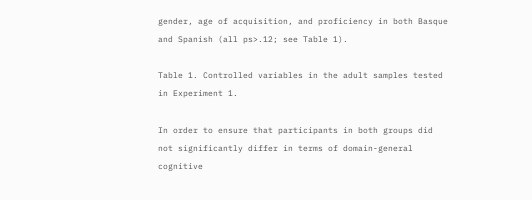gender, age of acquisition, and proficiency in both Basque and Spanish (all ps>.12; see Table 1).

Table 1. Controlled variables in the adult samples tested in Experiment 1.

In order to ensure that participants in both groups did not significantly differ in terms of domain-general cognitive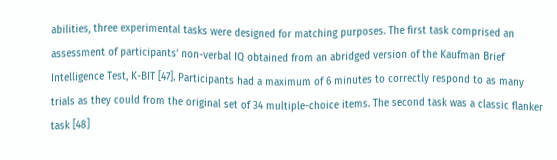abilities, three experimental tasks were designed for matching purposes. The first task comprised an assessment of participants’ non-verbal IQ obtained from an abridged version of the Kaufman Brief Intelligence Test, K-BIT [47]. Participants had a maximum of 6 minutes to correctly respond to as many trials as they could from the original set of 34 multiple-choice items. The second task was a classic flanker task [48]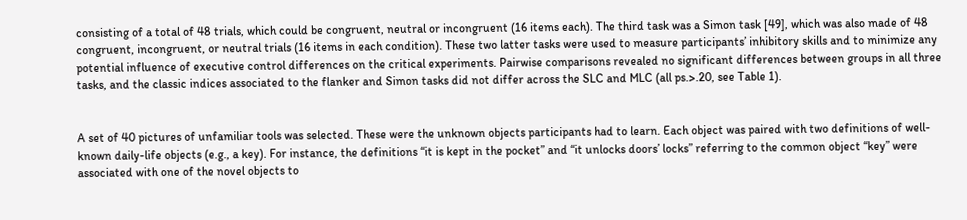consisting of a total of 48 trials, which could be congruent, neutral or incongruent (16 items each). The third task was a Simon task [49], which was also made of 48 congruent, incongruent, or neutral trials (16 items in each condition). These two latter tasks were used to measure participants’ inhibitory skills and to minimize any potential influence of executive control differences on the critical experiments. Pairwise comparisons revealed no significant differences between groups in all three tasks, and the classic indices associated to the flanker and Simon tasks did not differ across the SLC and MLC (all ps.>.20, see Table 1).


A set of 40 pictures of unfamiliar tools was selected. These were the unknown objects participants had to learn. Each object was paired with two definitions of well-known daily-life objects (e.g., a key). For instance, the definitions “it is kept in the pocket” and “it unlocks doors’ locks” referring to the common object “key” were associated with one of the novel objects to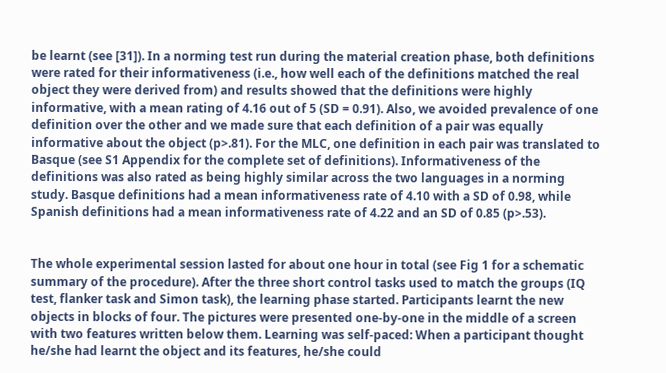be learnt (see [31]). In a norming test run during the material creation phase, both definitions were rated for their informativeness (i.e., how well each of the definitions matched the real object they were derived from) and results showed that the definitions were highly informative, with a mean rating of 4.16 out of 5 (SD = 0.91). Also, we avoided prevalence of one definition over the other and we made sure that each definition of a pair was equally informative about the object (p>.81). For the MLC, one definition in each pair was translated to Basque (see S1 Appendix for the complete set of definitions). Informativeness of the definitions was also rated as being highly similar across the two languages in a norming study. Basque definitions had a mean informativeness rate of 4.10 with a SD of 0.98, while Spanish definitions had a mean informativeness rate of 4.22 and an SD of 0.85 (p>.53).


The whole experimental session lasted for about one hour in total (see Fig 1 for a schematic summary of the procedure). After the three short control tasks used to match the groups (IQ test, flanker task and Simon task), the learning phase started. Participants learnt the new objects in blocks of four. The pictures were presented one-by-one in the middle of a screen with two features written below them. Learning was self-paced: When a participant thought he/she had learnt the object and its features, he/she could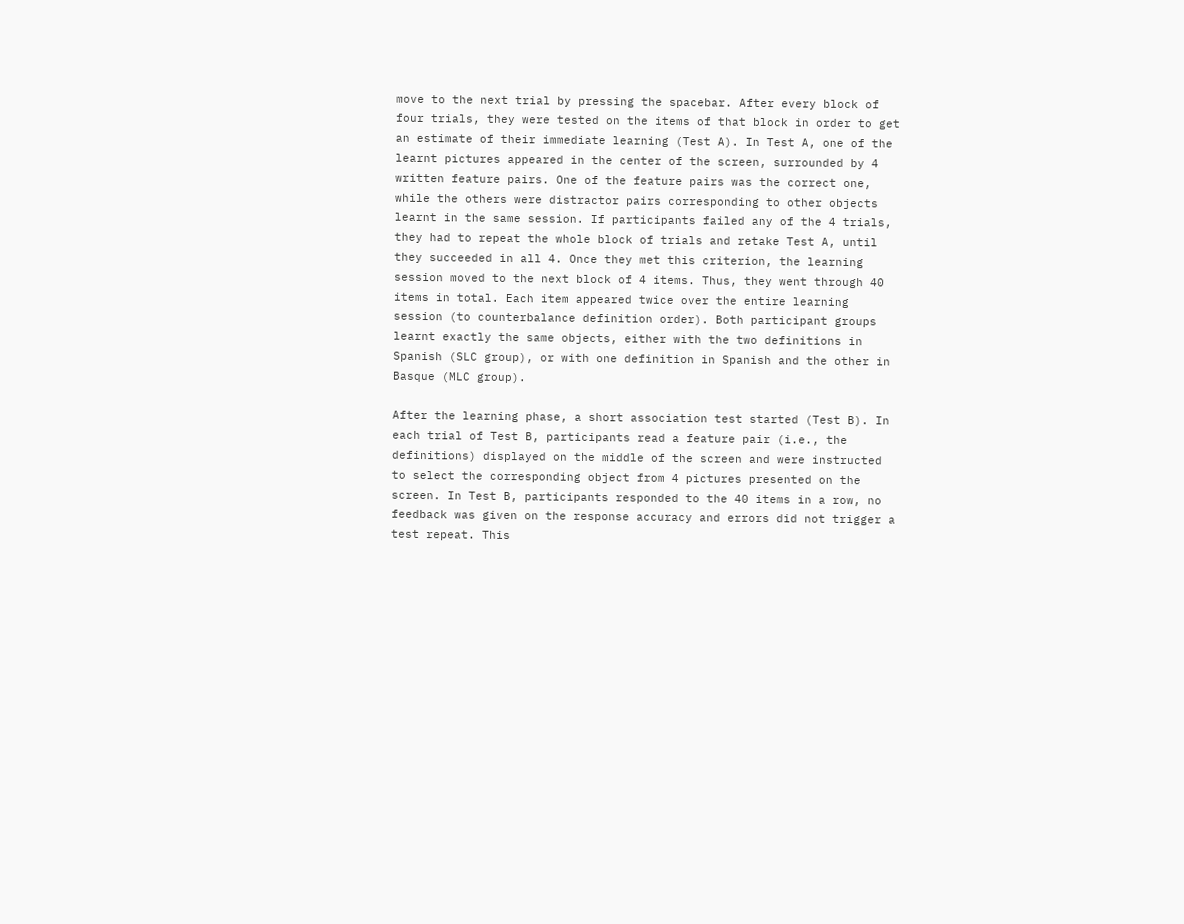move to the next trial by pressing the spacebar. After every block of four trials, they were tested on the items of that block in order to get an estimate of their immediate learning (Test A). In Test A, one of the learnt pictures appeared in the center of the screen, surrounded by 4 written feature pairs. One of the feature pairs was the correct one, while the others were distractor pairs corresponding to other objects learnt in the same session. If participants failed any of the 4 trials, they had to repeat the whole block of trials and retake Test A, until they succeeded in all 4. Once they met this criterion, the learning session moved to the next block of 4 items. Thus, they went through 40 items in total. Each item appeared twice over the entire learning session (to counterbalance definition order). Both participant groups learnt exactly the same objects, either with the two definitions in Spanish (SLC group), or with one definition in Spanish and the other in Basque (MLC group).

After the learning phase, a short association test started (Test B). In each trial of Test B, participants read a feature pair (i.e., the definitions) displayed on the middle of the screen and were instructed to select the corresponding object from 4 pictures presented on the screen. In Test B, participants responded to the 40 items in a row, no feedback was given on the response accuracy and errors did not trigger a test repeat. This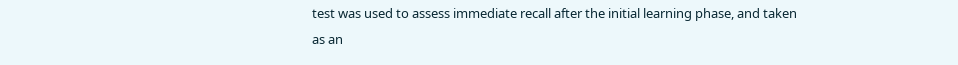test was used to assess immediate recall after the initial learning phase, and taken as an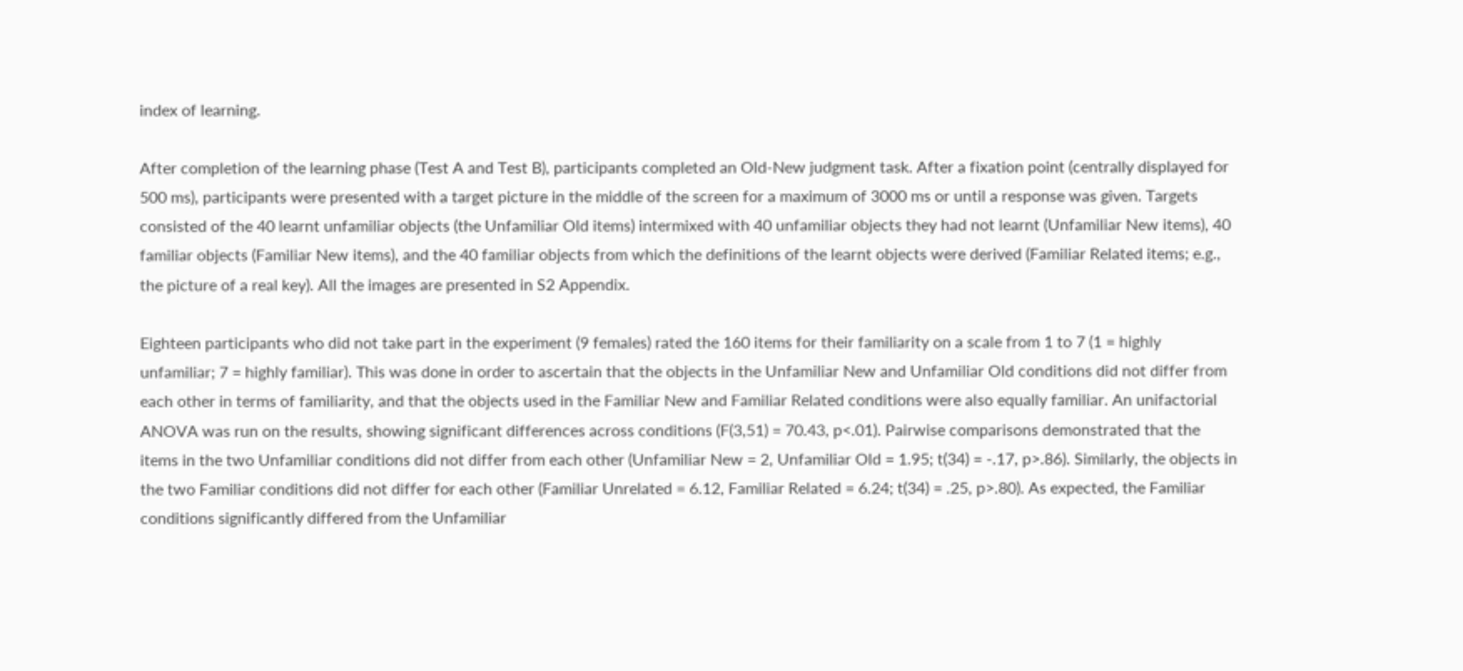index of learning.

After completion of the learning phase (Test A and Test B), participants completed an Old-New judgment task. After a fixation point (centrally displayed for 500 ms), participants were presented with a target picture in the middle of the screen for a maximum of 3000 ms or until a response was given. Targets consisted of the 40 learnt unfamiliar objects (the Unfamiliar Old items) intermixed with 40 unfamiliar objects they had not learnt (Unfamiliar New items), 40 familiar objects (Familiar New items), and the 40 familiar objects from which the definitions of the learnt objects were derived (Familiar Related items; e.g., the picture of a real key). All the images are presented in S2 Appendix.

Eighteen participants who did not take part in the experiment (9 females) rated the 160 items for their familiarity on a scale from 1 to 7 (1 = highly unfamiliar; 7 = highly familiar). This was done in order to ascertain that the objects in the Unfamiliar New and Unfamiliar Old conditions did not differ from each other in terms of familiarity, and that the objects used in the Familiar New and Familiar Related conditions were also equally familiar. An unifactorial ANOVA was run on the results, showing significant differences across conditions (F(3,51) = 70.43, p<.01). Pairwise comparisons demonstrated that the items in the two Unfamiliar conditions did not differ from each other (Unfamiliar New = 2, Unfamiliar Old = 1.95; t(34) = -.17, p>.86). Similarly, the objects in the two Familiar conditions did not differ for each other (Familiar Unrelated = 6.12, Familiar Related = 6.24; t(34) = .25, p>.80). As expected, the Familiar conditions significantly differed from the Unfamiliar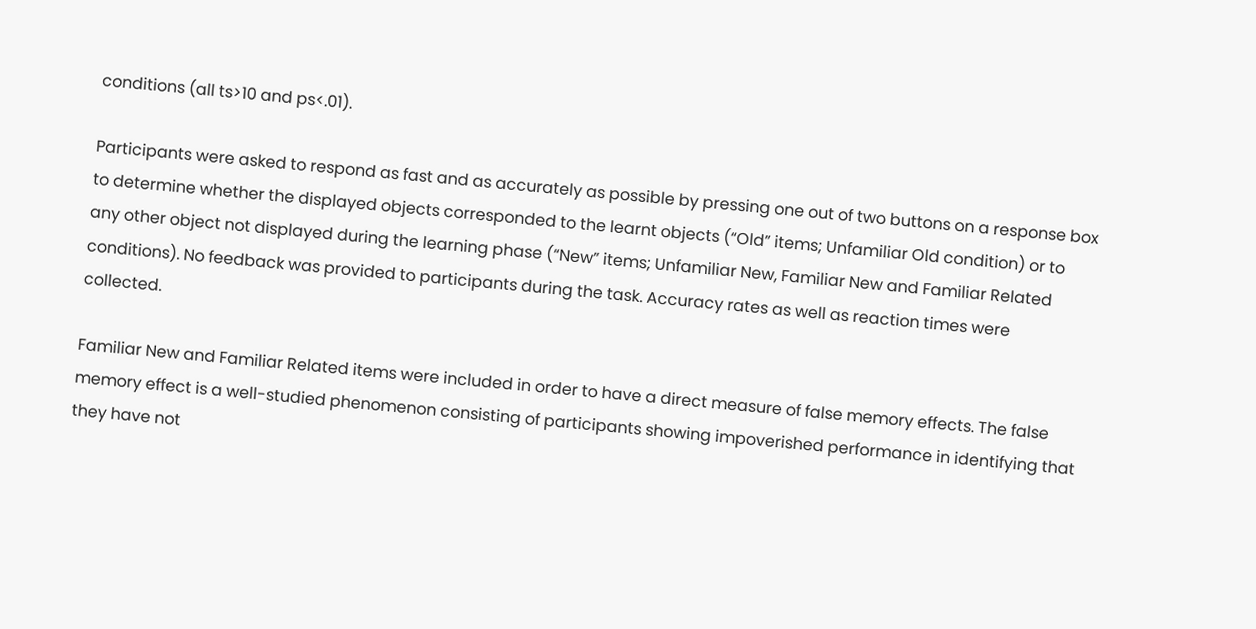conditions (all ts>10 and ps<.01).

Participants were asked to respond as fast and as accurately as possible by pressing one out of two buttons on a response box to determine whether the displayed objects corresponded to the learnt objects (“Old” items; Unfamiliar Old condition) or to any other object not displayed during the learning phase (“New” items; Unfamiliar New, Familiar New and Familiar Related conditions). No feedback was provided to participants during the task. Accuracy rates as well as reaction times were collected.

Familiar New and Familiar Related items were included in order to have a direct measure of false memory effects. The false memory effect is a well-studied phenomenon consisting of participants showing impoverished performance in identifying that they have not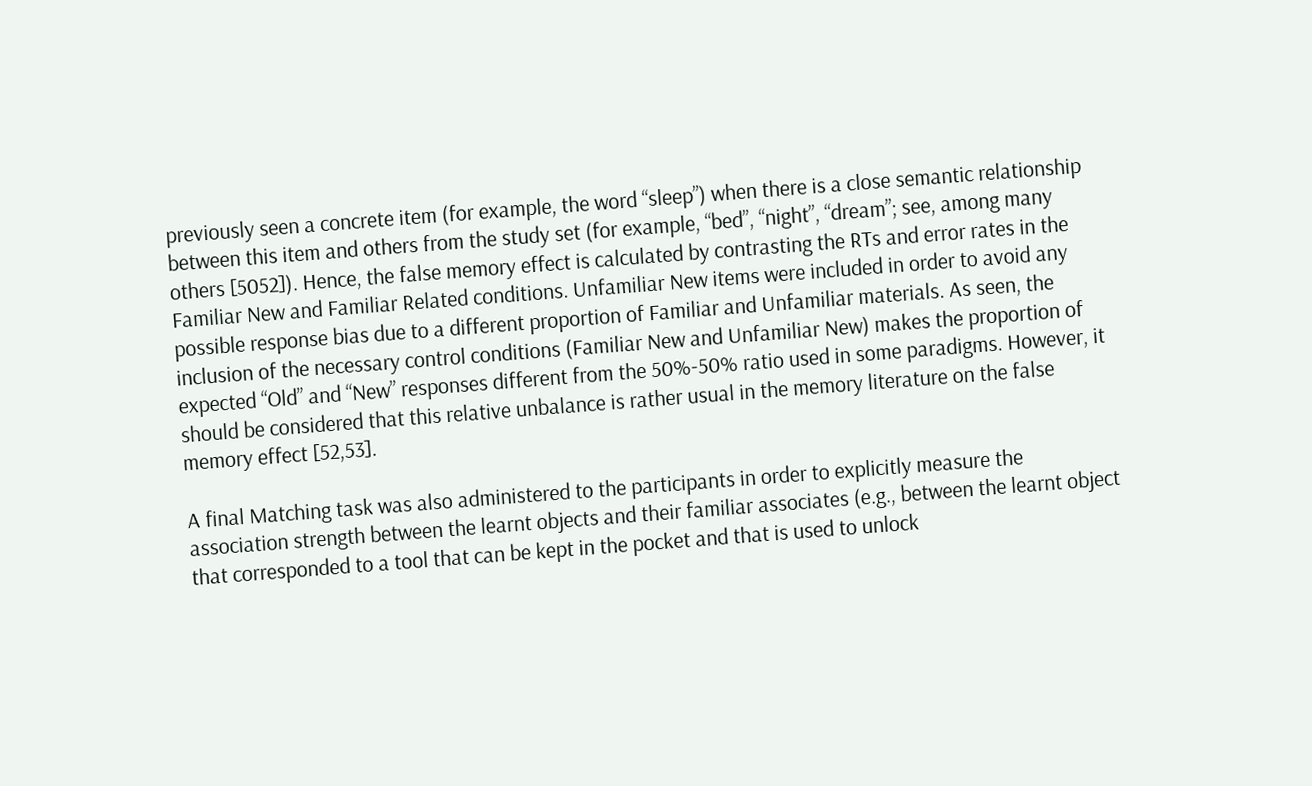previously seen a concrete item (for example, the word “sleep”) when there is a close semantic relationship between this item and others from the study set (for example, “bed”, “night”, “dream”; see, among many others [5052]). Hence, the false memory effect is calculated by contrasting the RTs and error rates in the Familiar New and Familiar Related conditions. Unfamiliar New items were included in order to avoid any possible response bias due to a different proportion of Familiar and Unfamiliar materials. As seen, the inclusion of the necessary control conditions (Familiar New and Unfamiliar New) makes the proportion of expected “Old” and “New” responses different from the 50%-50% ratio used in some paradigms. However, it should be considered that this relative unbalance is rather usual in the memory literature on the false memory effect [52,53].

A final Matching task was also administered to the participants in order to explicitly measure the association strength between the learnt objects and their familiar associates (e.g., between the learnt object that corresponded to a tool that can be kept in the pocket and that is used to unlock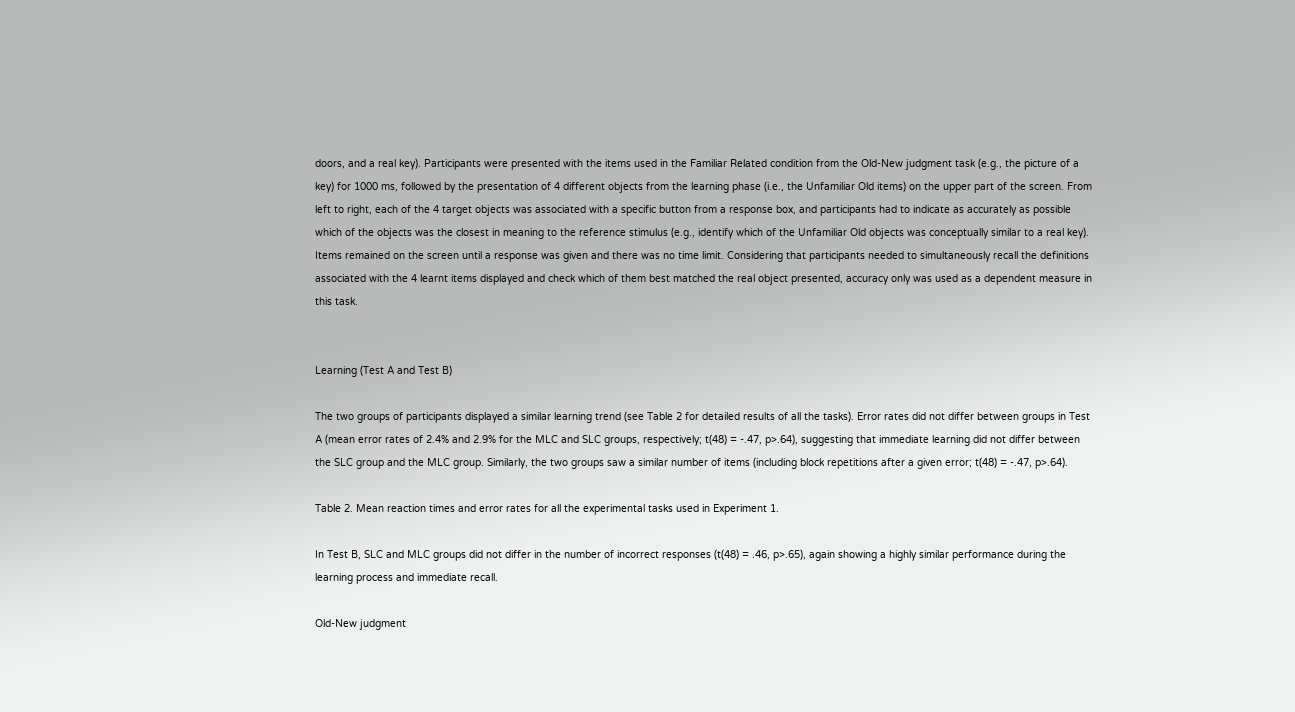doors, and a real key). Participants were presented with the items used in the Familiar Related condition from the Old-New judgment task (e.g., the picture of a key) for 1000 ms, followed by the presentation of 4 different objects from the learning phase (i.e., the Unfamiliar Old items) on the upper part of the screen. From left to right, each of the 4 target objects was associated with a specific button from a response box, and participants had to indicate as accurately as possible which of the objects was the closest in meaning to the reference stimulus (e.g., identify which of the Unfamiliar Old objects was conceptually similar to a real key). Items remained on the screen until a response was given and there was no time limit. Considering that participants needed to simultaneously recall the definitions associated with the 4 learnt items displayed and check which of them best matched the real object presented, accuracy only was used as a dependent measure in this task.


Learning (Test A and Test B)

The two groups of participants displayed a similar learning trend (see Table 2 for detailed results of all the tasks). Error rates did not differ between groups in Test A (mean error rates of 2.4% and 2.9% for the MLC and SLC groups, respectively; t(48) = -.47, p>.64), suggesting that immediate learning did not differ between the SLC group and the MLC group. Similarly, the two groups saw a similar number of items (including block repetitions after a given error; t(48) = -.47, p>.64).

Table 2. Mean reaction times and error rates for all the experimental tasks used in Experiment 1.

In Test B, SLC and MLC groups did not differ in the number of incorrect responses (t(48) = .46, p>.65), again showing a highly similar performance during the learning process and immediate recall.

Old-New judgment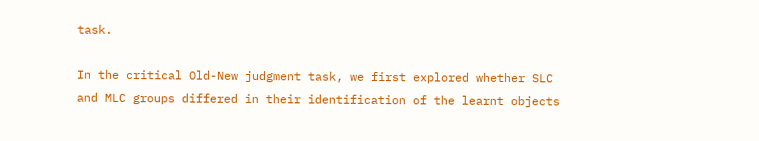task.

In the critical Old-New judgment task, we first explored whether SLC and MLC groups differed in their identification of the learnt objects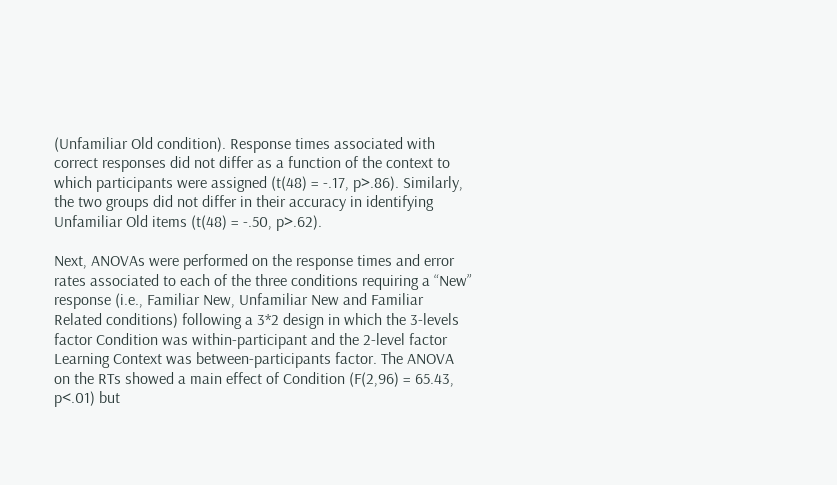(Unfamiliar Old condition). Response times associated with correct responses did not differ as a function of the context to which participants were assigned (t(48) = -.17, p>.86). Similarly, the two groups did not differ in their accuracy in identifying Unfamiliar Old items (t(48) = -.50, p>.62).

Next, ANOVAs were performed on the response times and error rates associated to each of the three conditions requiring a “New” response (i.e., Familiar New, Unfamiliar New and Familiar Related conditions) following a 3*2 design in which the 3-levels factor Condition was within-participant and the 2-level factor Learning Context was between-participants factor. The ANOVA on the RTs showed a main effect of Condition (F(2,96) = 65.43, p<.01) but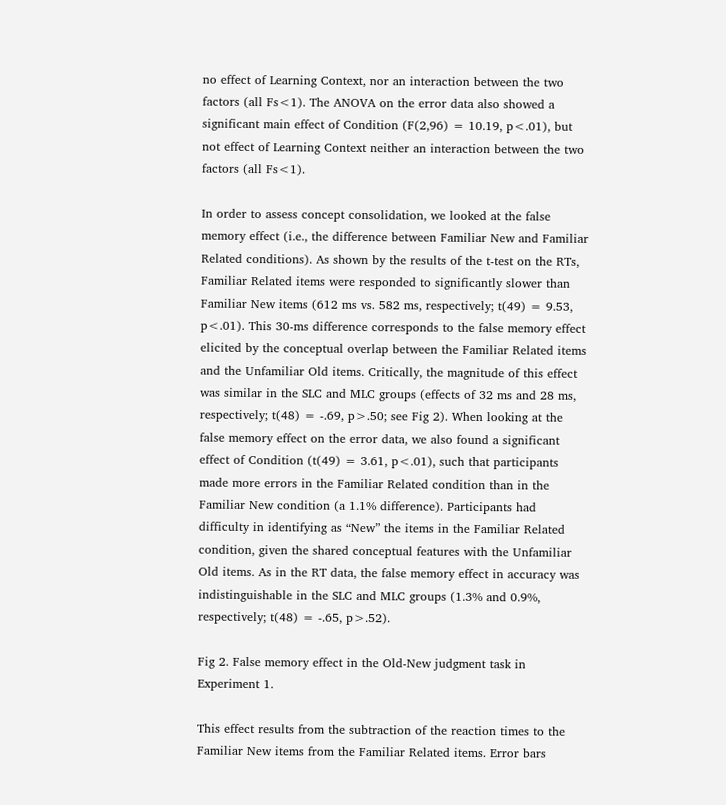no effect of Learning Context, nor an interaction between the two factors (all Fs<1). The ANOVA on the error data also showed a significant main effect of Condition (F(2,96) = 10.19, p<.01), but not effect of Learning Context neither an interaction between the two factors (all Fs<1).

In order to assess concept consolidation, we looked at the false memory effect (i.e., the difference between Familiar New and Familiar Related conditions). As shown by the results of the t-test on the RTs, Familiar Related items were responded to significantly slower than Familiar New items (612 ms vs. 582 ms, respectively; t(49) = 9.53, p<.01). This 30-ms difference corresponds to the false memory effect elicited by the conceptual overlap between the Familiar Related items and the Unfamiliar Old items. Critically, the magnitude of this effect was similar in the SLC and MLC groups (effects of 32 ms and 28 ms, respectively; t(48) = -.69, p>.50; see Fig 2). When looking at the false memory effect on the error data, we also found a significant effect of Condition (t(49) = 3.61, p<.01), such that participants made more errors in the Familiar Related condition than in the Familiar New condition (a 1.1% difference). Participants had difficulty in identifying as “New” the items in the Familiar Related condition, given the shared conceptual features with the Unfamiliar Old items. As in the RT data, the false memory effect in accuracy was indistinguishable in the SLC and MLC groups (1.3% and 0.9%, respectively; t(48) = -.65, p>.52).

Fig 2. False memory effect in the Old-New judgment task in Experiment 1.

This effect results from the subtraction of the reaction times to the Familiar New items from the Familiar Related items. Error bars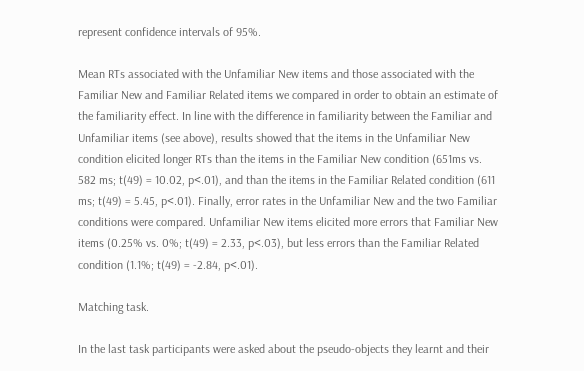represent confidence intervals of 95%.

Mean RTs associated with the Unfamiliar New items and those associated with the Familiar New and Familiar Related items we compared in order to obtain an estimate of the familiarity effect. In line with the difference in familiarity between the Familiar and Unfamiliar items (see above), results showed that the items in the Unfamiliar New condition elicited longer RTs than the items in the Familiar New condition (651ms vs. 582 ms; t(49) = 10.02, p<.01), and than the items in the Familiar Related condition (611 ms; t(49) = 5.45, p<.01). Finally, error rates in the Unfamiliar New and the two Familiar conditions were compared. Unfamiliar New items elicited more errors that Familiar New items (0.25% vs. 0%; t(49) = 2.33, p<.03), but less errors than the Familiar Related condition (1.1%; t(49) = -2.84, p<.01).

Matching task.

In the last task participants were asked about the pseudo-objects they learnt and their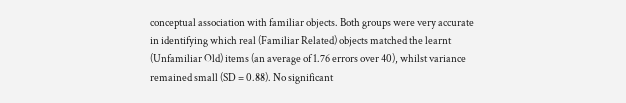conceptual association with familiar objects. Both groups were very accurate in identifying which real (Familiar Related) objects matched the learnt (Unfamiliar Old) items (an average of 1.76 errors over 40), whilst variance remained small (SD = 0.88). No significant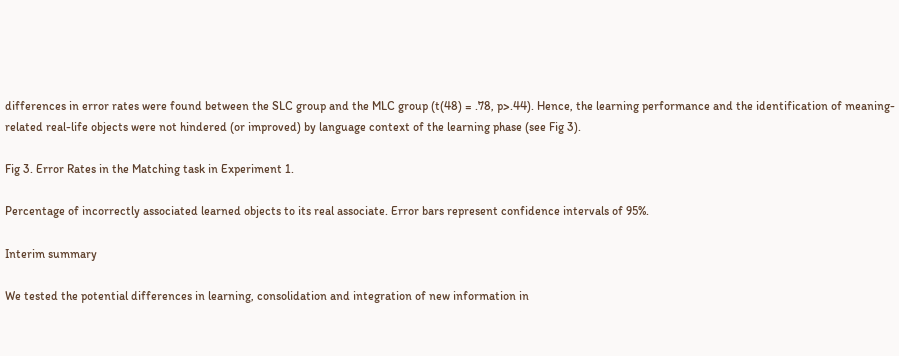differences in error rates were found between the SLC group and the MLC group (t(48) = .78, p>.44). Hence, the learning performance and the identification of meaning-related real-life objects were not hindered (or improved) by language context of the learning phase (see Fig 3).

Fig 3. Error Rates in the Matching task in Experiment 1.

Percentage of incorrectly associated learned objects to its real associate. Error bars represent confidence intervals of 95%.

Interim summary

We tested the potential differences in learning, consolidation and integration of new information in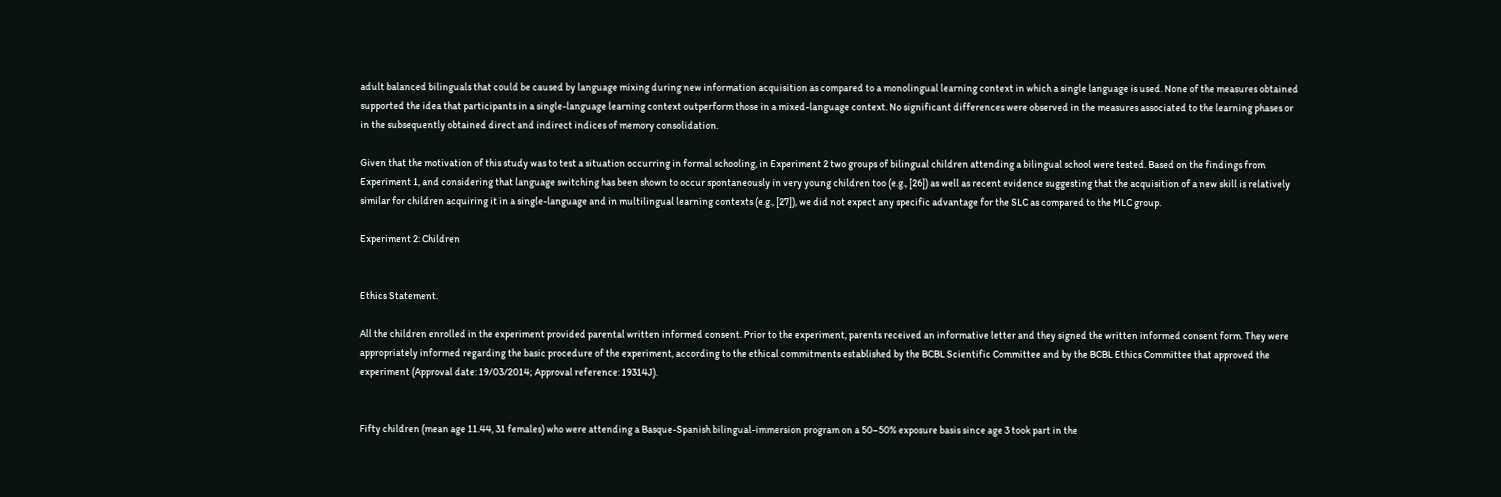adult balanced bilinguals that could be caused by language mixing during new information acquisition as compared to a monolingual learning context in which a single language is used. None of the measures obtained supported the idea that participants in a single-language learning context outperform those in a mixed-language context. No significant differences were observed in the measures associated to the learning phases or in the subsequently obtained direct and indirect indices of memory consolidation.

Given that the motivation of this study was to test a situation occurring in formal schooling, in Experiment 2 two groups of bilingual children attending a bilingual school were tested. Based on the findings from Experiment 1, and considering that language switching has been shown to occur spontaneously in very young children too (e.g., [26]) as well as recent evidence suggesting that the acquisition of a new skill is relatively similar for children acquiring it in a single-language and in multilingual learning contexts (e.g., [27]), we did not expect any specific advantage for the SLC as compared to the MLC group.

Experiment 2: Children


Ethics Statement.

All the children enrolled in the experiment provided parental written informed consent. Prior to the experiment, parents received an informative letter and they signed the written informed consent form. They were appropriately informed regarding the basic procedure of the experiment, according to the ethical commitments established by the BCBL Scientific Committee and by the BCBL Ethics Committee that approved the experiment (Approval date: 19/03/2014; Approval reference: 19314J).


Fifty children (mean age 11.44, 31 females) who were attending a Basque-Spanish bilingual-immersion program on a 50–50% exposure basis since age 3 took part in the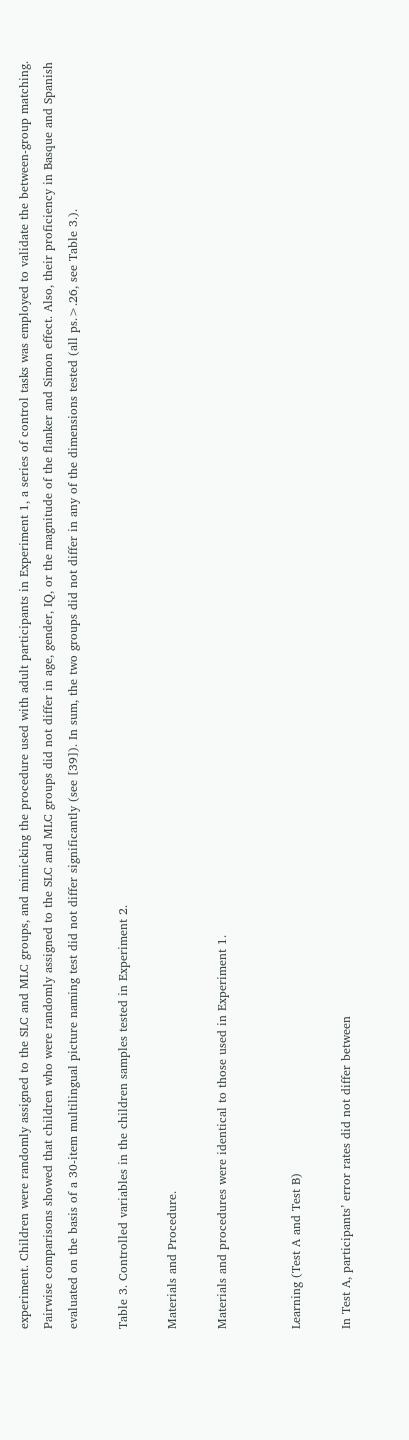experiment. Children were randomly assigned to the SLC and MLC groups, and mimicking the procedure used with adult participants in Experiment 1, a series of control tasks was employed to validate the between-group matching. Pairwise comparisons showed that children who were randomly assigned to the SLC and MLC groups did not differ in age, gender, IQ, or the magnitude of the flanker and Simon effect. Also, their proficiency in Basque and Spanish evaluated on the basis of a 30-item multilingual picture naming test did not differ significantly (see [39]). In sum, the two groups did not differ in any of the dimensions tested (all ps.>.26, see Table 3.).

Table 3. Controlled variables in the children samples tested in Experiment 2.

Materials and Procedure.

Materials and procedures were identical to those used in Experiment 1.


Learning (Test A and Test B)

In Test A, participants’ error rates did not differ between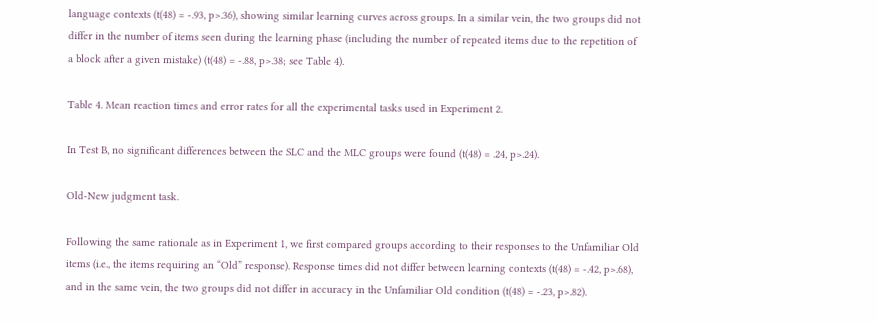language contexts (t(48) = -.93, p>.36), showing similar learning curves across groups. In a similar vein, the two groups did not differ in the number of items seen during the learning phase (including the number of repeated items due to the repetition of a block after a given mistake) (t(48) = -.88, p>.38; see Table 4).

Table 4. Mean reaction times and error rates for all the experimental tasks used in Experiment 2.

In Test B, no significant differences between the SLC and the MLC groups were found (t(48) = .24, p>.24).

Old-New judgment task.

Following the same rationale as in Experiment 1, we first compared groups according to their responses to the Unfamiliar Old items (i.e., the items requiring an “Old” response). Response times did not differ between learning contexts (t(48) = -.42, p>.68), and in the same vein, the two groups did not differ in accuracy in the Unfamiliar Old condition (t(48) = -.23, p>.82).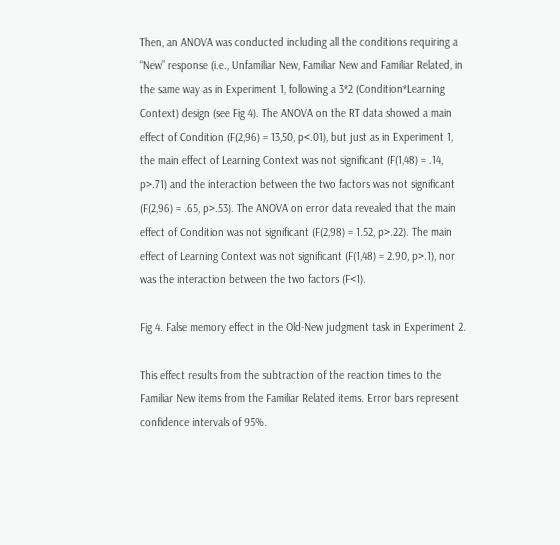Then, an ANOVA was conducted including all the conditions requiring a “New” response (i.e., Unfamiliar New, Familiar New and Familiar Related, in the same way as in Experiment 1, following a 3*2 (Condition*Learning Context) design (see Fig 4). The ANOVA on the RT data showed a main effect of Condition (F(2,96) = 13,50, p<.01), but just as in Experiment 1, the main effect of Learning Context was not significant (F(1,48) = .14, p>.71) and the interaction between the two factors was not significant (F(2,96) = .65, p>.53). The ANOVA on error data revealed that the main effect of Condition was not significant (F(2,98) = 1.52, p>.22). The main effect of Learning Context was not significant (F(1,48) = 2.90, p>.1), nor was the interaction between the two factors (F<1).

Fig 4. False memory effect in the Old-New judgment task in Experiment 2.

This effect results from the subtraction of the reaction times to the Familiar New items from the Familiar Related items. Error bars represent confidence intervals of 95%.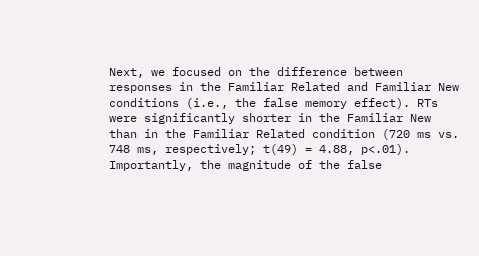Next, we focused on the difference between responses in the Familiar Related and Familiar New conditions (i.e., the false memory effect). RTs were significantly shorter in the Familiar New than in the Familiar Related condition (720 ms vs. 748 ms, respectively; t(49) = 4.88, p<.01). Importantly, the magnitude of the false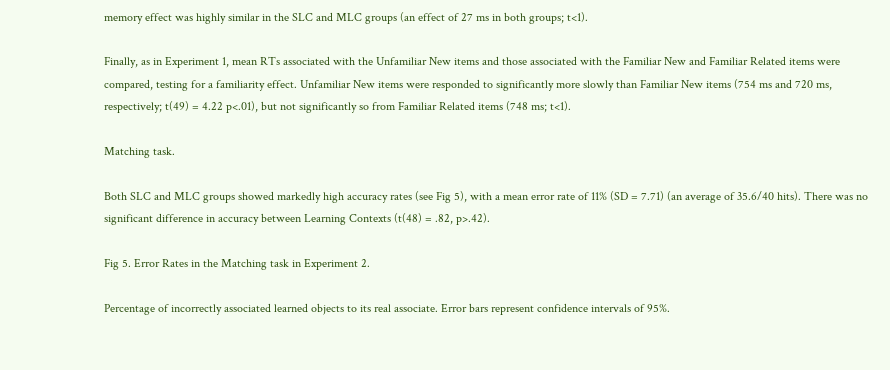memory effect was highly similar in the SLC and MLC groups (an effect of 27 ms in both groups; t<1).

Finally, as in Experiment 1, mean RTs associated with the Unfamiliar New items and those associated with the Familiar New and Familiar Related items were compared, testing for a familiarity effect. Unfamiliar New items were responded to significantly more slowly than Familiar New items (754 ms and 720 ms, respectively; t(49) = 4.22 p<.01), but not significantly so from Familiar Related items (748 ms; t<1).

Matching task.

Both SLC and MLC groups showed markedly high accuracy rates (see Fig 5), with a mean error rate of 11% (SD = 7.71) (an average of 35.6/40 hits). There was no significant difference in accuracy between Learning Contexts (t(48) = .82, p>.42).

Fig 5. Error Rates in the Matching task in Experiment 2.

Percentage of incorrectly associated learned objects to its real associate. Error bars represent confidence intervals of 95%.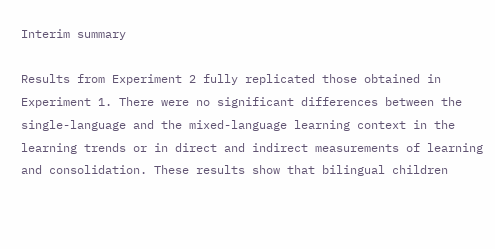Interim summary

Results from Experiment 2 fully replicated those obtained in Experiment 1. There were no significant differences between the single-language and the mixed-language learning context in the learning trends or in direct and indirect measurements of learning and consolidation. These results show that bilingual children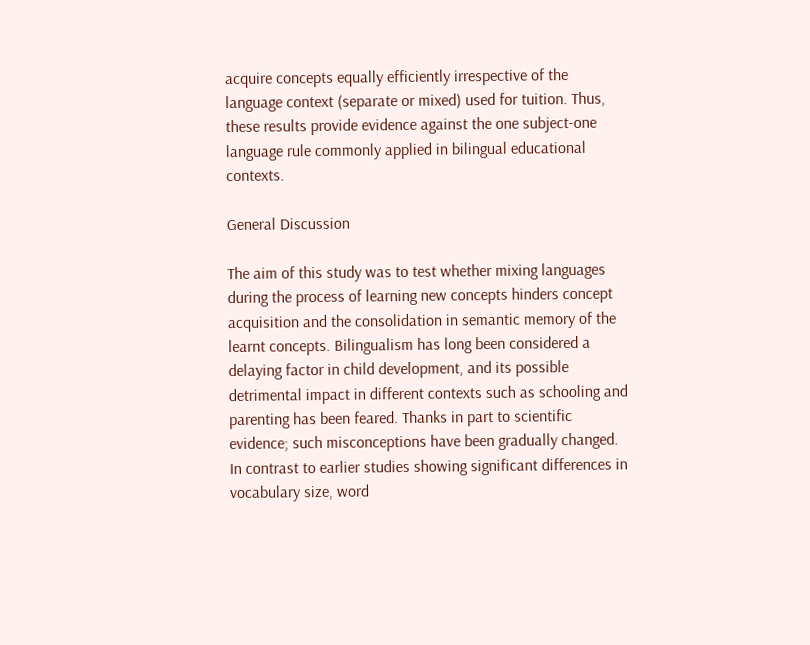acquire concepts equally efficiently irrespective of the language context (separate or mixed) used for tuition. Thus, these results provide evidence against the one subject-one language rule commonly applied in bilingual educational contexts.

General Discussion

The aim of this study was to test whether mixing languages during the process of learning new concepts hinders concept acquisition and the consolidation in semantic memory of the learnt concepts. Bilingualism has long been considered a delaying factor in child development, and its possible detrimental impact in different contexts such as schooling and parenting has been feared. Thanks in part to scientific evidence; such misconceptions have been gradually changed. In contrast to earlier studies showing significant differences in vocabulary size, word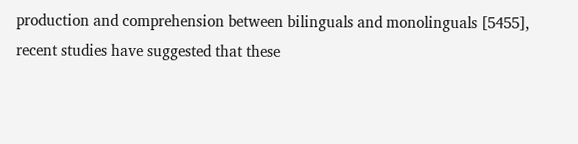production and comprehension between bilinguals and monolinguals [5455], recent studies have suggested that these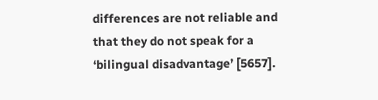differences are not reliable and that they do not speak for a ‘bilingual disadvantage’ [5657].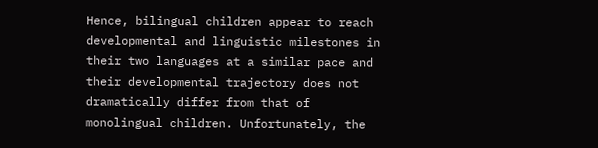Hence, bilingual children appear to reach developmental and linguistic milestones in their two languages at a similar pace and their developmental trajectory does not dramatically differ from that of monolingual children. Unfortunately, the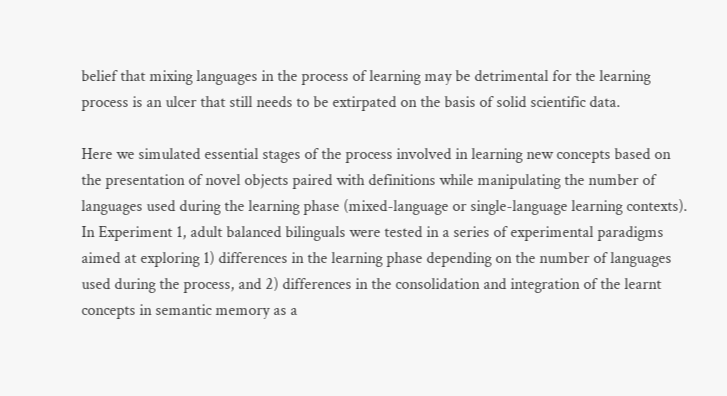belief that mixing languages in the process of learning may be detrimental for the learning process is an ulcer that still needs to be extirpated on the basis of solid scientific data.

Here we simulated essential stages of the process involved in learning new concepts based on the presentation of novel objects paired with definitions while manipulating the number of languages used during the learning phase (mixed-language or single-language learning contexts). In Experiment 1, adult balanced bilinguals were tested in a series of experimental paradigms aimed at exploring 1) differences in the learning phase depending on the number of languages used during the process, and 2) differences in the consolidation and integration of the learnt concepts in semantic memory as a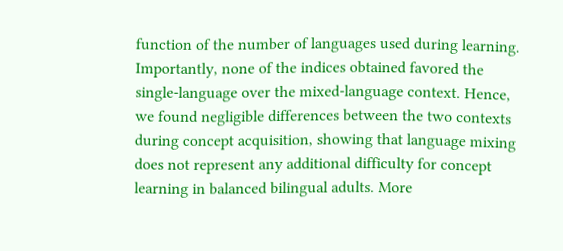function of the number of languages used during learning. Importantly, none of the indices obtained favored the single-language over the mixed-language context. Hence, we found negligible differences between the two contexts during concept acquisition, showing that language mixing does not represent any additional difficulty for concept learning in balanced bilingual adults. More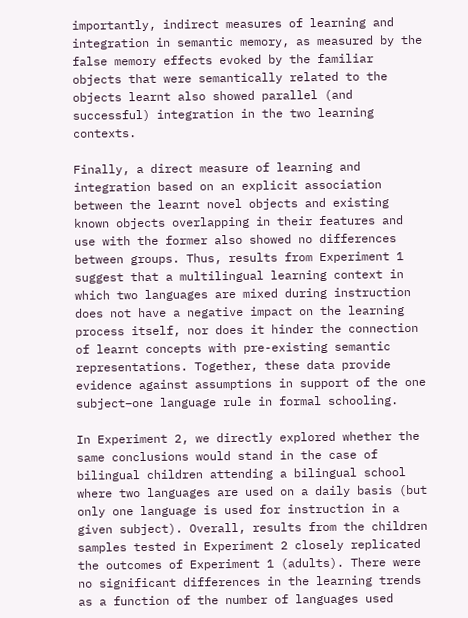importantly, indirect measures of learning and integration in semantic memory, as measured by the false memory effects evoked by the familiar objects that were semantically related to the objects learnt also showed parallel (and successful) integration in the two learning contexts.

Finally, a direct measure of learning and integration based on an explicit association between the learnt novel objects and existing known objects overlapping in their features and use with the former also showed no differences between groups. Thus, results from Experiment 1 suggest that a multilingual learning context in which two languages are mixed during instruction does not have a negative impact on the learning process itself, nor does it hinder the connection of learnt concepts with pre-existing semantic representations. Together, these data provide evidence against assumptions in support of the one subject–one language rule in formal schooling.

In Experiment 2, we directly explored whether the same conclusions would stand in the case of bilingual children attending a bilingual school where two languages are used on a daily basis (but only one language is used for instruction in a given subject). Overall, results from the children samples tested in Experiment 2 closely replicated the outcomes of Experiment 1 (adults). There were no significant differences in the learning trends as a function of the number of languages used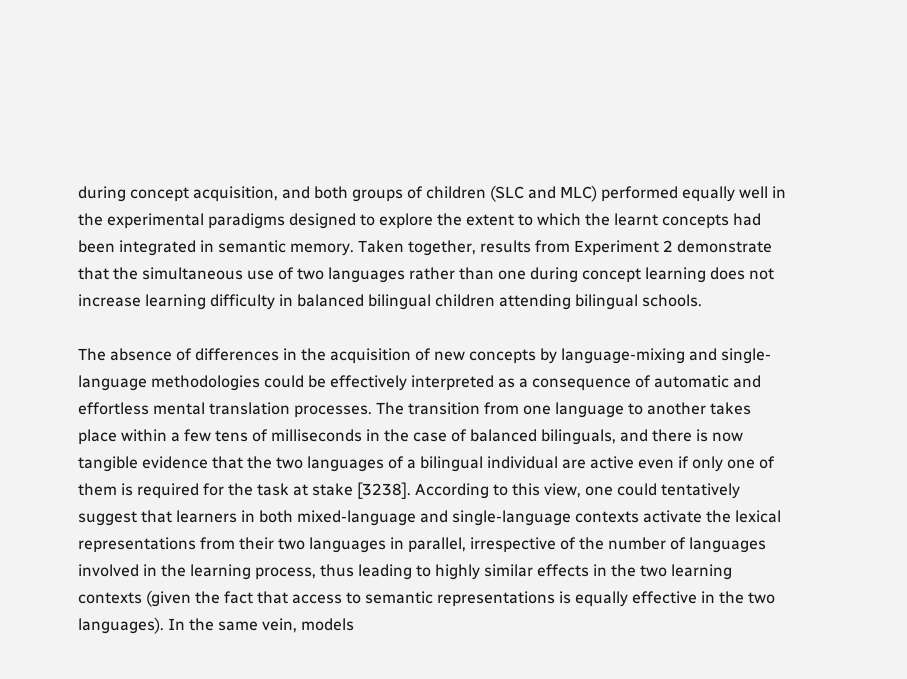during concept acquisition, and both groups of children (SLC and MLC) performed equally well in the experimental paradigms designed to explore the extent to which the learnt concepts had been integrated in semantic memory. Taken together, results from Experiment 2 demonstrate that the simultaneous use of two languages rather than one during concept learning does not increase learning difficulty in balanced bilingual children attending bilingual schools.

The absence of differences in the acquisition of new concepts by language-mixing and single-language methodologies could be effectively interpreted as a consequence of automatic and effortless mental translation processes. The transition from one language to another takes place within a few tens of milliseconds in the case of balanced bilinguals, and there is now tangible evidence that the two languages of a bilingual individual are active even if only one of them is required for the task at stake [3238]. According to this view, one could tentatively suggest that learners in both mixed-language and single-language contexts activate the lexical representations from their two languages in parallel, irrespective of the number of languages involved in the learning process, thus leading to highly similar effects in the two learning contexts (given the fact that access to semantic representations is equally effective in the two languages). In the same vein, models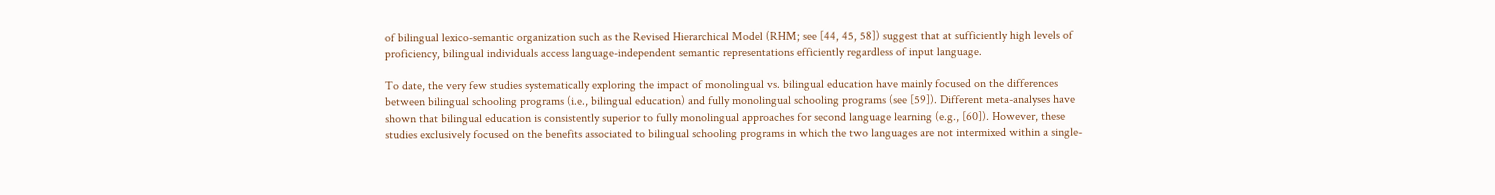of bilingual lexico-semantic organization such as the Revised Hierarchical Model (RHM; see [44, 45, 58]) suggest that at sufficiently high levels of proficiency, bilingual individuals access language-independent semantic representations efficiently regardless of input language.

To date, the very few studies systematically exploring the impact of monolingual vs. bilingual education have mainly focused on the differences between bilingual schooling programs (i.e., bilingual education) and fully monolingual schooling programs (see [59]). Different meta-analyses have shown that bilingual education is consistently superior to fully monolingual approaches for second language learning (e.g., [60]). However, these studies exclusively focused on the benefits associated to bilingual schooling programs in which the two languages are not intermixed within a single-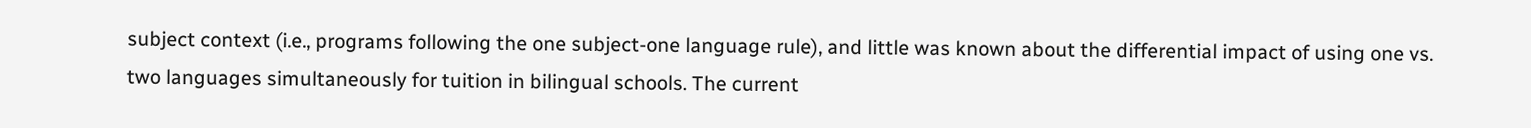subject context (i.e., programs following the one subject-one language rule), and little was known about the differential impact of using one vs. two languages simultaneously for tuition in bilingual schools. The current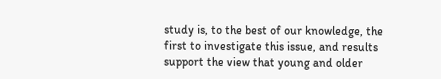study is, to the best of our knowledge, the first to investigate this issue, and results support the view that young and older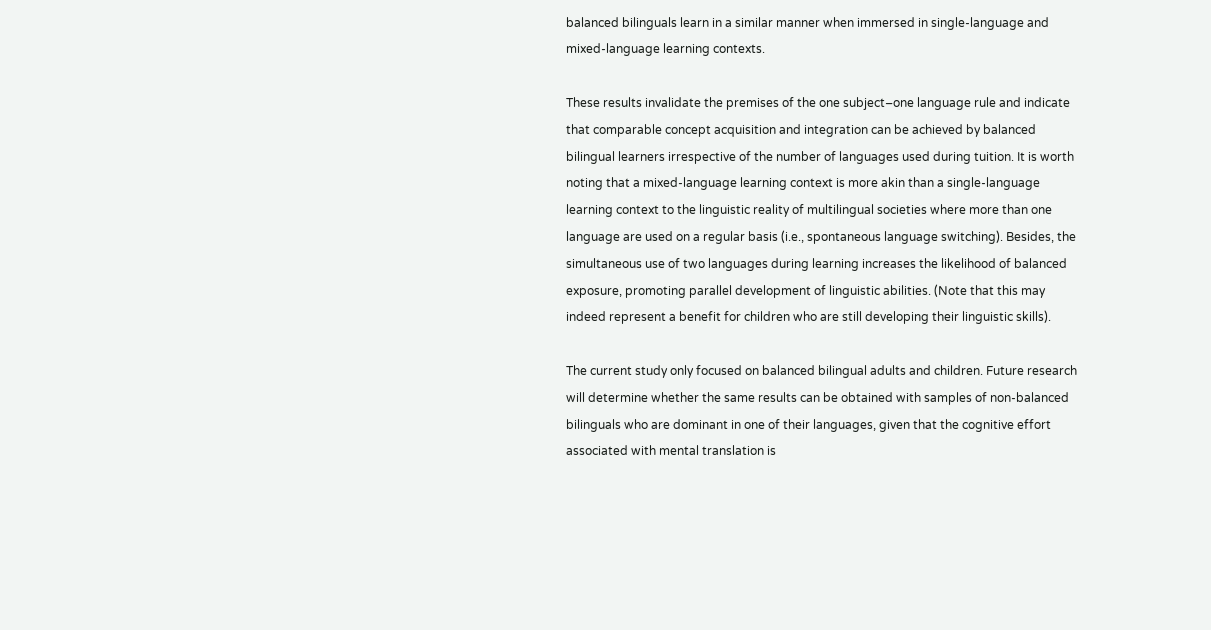balanced bilinguals learn in a similar manner when immersed in single-language and mixed-language learning contexts.

These results invalidate the premises of the one subject–one language rule and indicate that comparable concept acquisition and integration can be achieved by balanced bilingual learners irrespective of the number of languages used during tuition. It is worth noting that a mixed-language learning context is more akin than a single-language learning context to the linguistic reality of multilingual societies where more than one language are used on a regular basis (i.e., spontaneous language switching). Besides, the simultaneous use of two languages during learning increases the likelihood of balanced exposure, promoting parallel development of linguistic abilities. (Note that this may indeed represent a benefit for children who are still developing their linguistic skills).

The current study only focused on balanced bilingual adults and children. Future research will determine whether the same results can be obtained with samples of non-balanced bilinguals who are dominant in one of their languages, given that the cognitive effort associated with mental translation is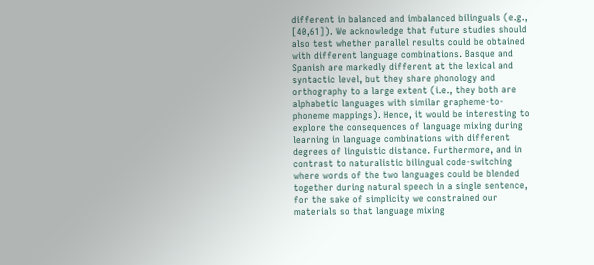different in balanced and imbalanced bilinguals (e.g., [40,61]). We acknowledge that future studies should also test whether parallel results could be obtained with different language combinations. Basque and Spanish are markedly different at the lexical and syntactic level, but they share phonology and orthography to a large extent (i.e., they both are alphabetic languages with similar grapheme-to-phoneme mappings). Hence, it would be interesting to explore the consequences of language mixing during learning in language combinations with different degrees of linguistic distance. Furthermore, and in contrast to naturalistic bilingual code-switching where words of the two languages could be blended together during natural speech in a single sentence, for the sake of simplicity we constrained our materials so that language mixing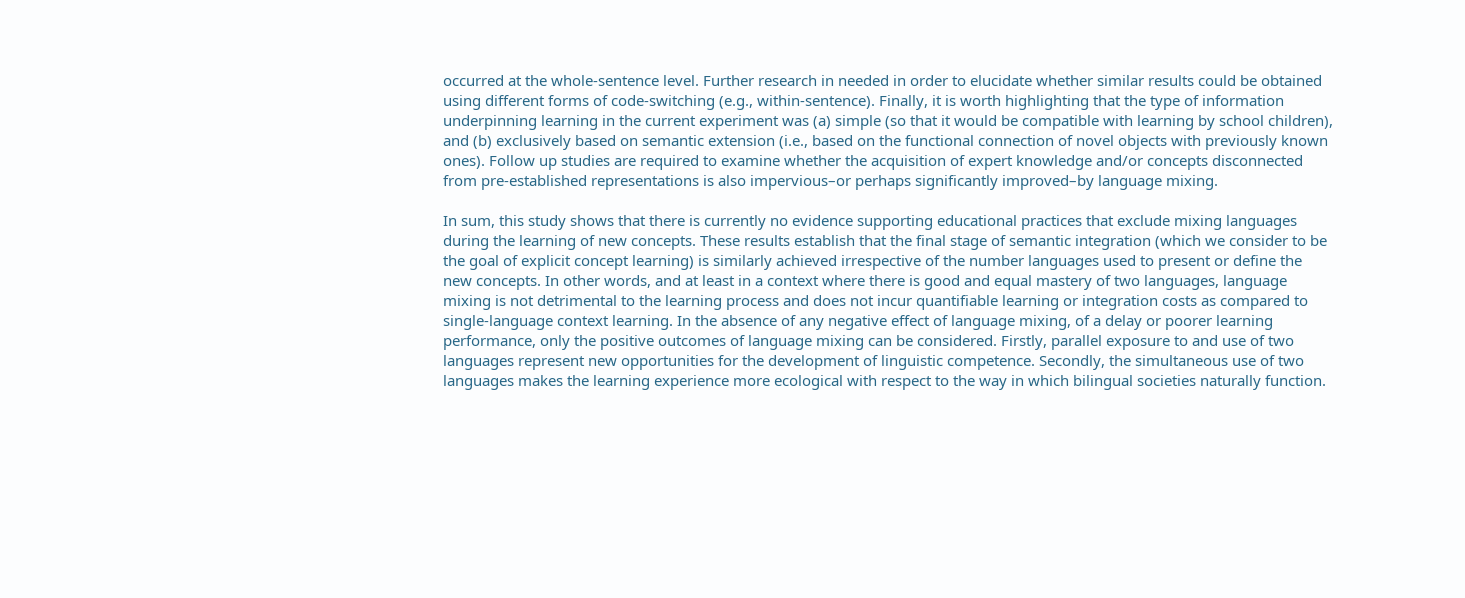occurred at the whole-sentence level. Further research in needed in order to elucidate whether similar results could be obtained using different forms of code-switching (e.g., within-sentence). Finally, it is worth highlighting that the type of information underpinning learning in the current experiment was (a) simple (so that it would be compatible with learning by school children), and (b) exclusively based on semantic extension (i.e., based on the functional connection of novel objects with previously known ones). Follow up studies are required to examine whether the acquisition of expert knowledge and/or concepts disconnected from pre-established representations is also impervious–or perhaps significantly improved–by language mixing.

In sum, this study shows that there is currently no evidence supporting educational practices that exclude mixing languages during the learning of new concepts. These results establish that the final stage of semantic integration (which we consider to be the goal of explicit concept learning) is similarly achieved irrespective of the number languages used to present or define the new concepts. In other words, and at least in a context where there is good and equal mastery of two languages, language mixing is not detrimental to the learning process and does not incur quantifiable learning or integration costs as compared to single-language context learning. In the absence of any negative effect of language mixing, of a delay or poorer learning performance, only the positive outcomes of language mixing can be considered. Firstly, parallel exposure to and use of two languages represent new opportunities for the development of linguistic competence. Secondly, the simultaneous use of two languages makes the learning experience more ecological with respect to the way in which bilingual societies naturally function.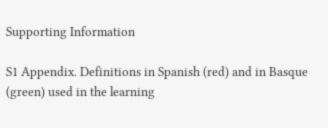Supporting Information

S1 Appendix. Definitions in Spanish (red) and in Basque (green) used in the learning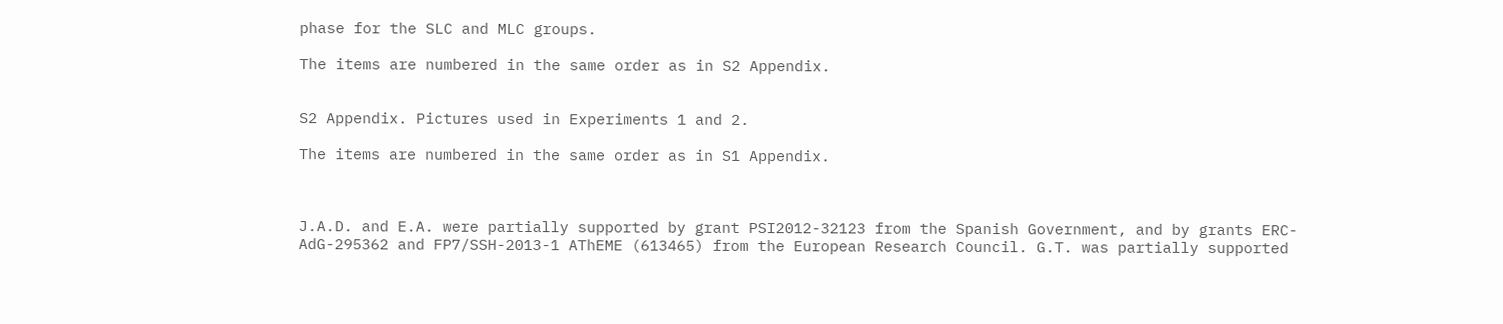phase for the SLC and MLC groups.

The items are numbered in the same order as in S2 Appendix.


S2 Appendix. Pictures used in Experiments 1 and 2.

The items are numbered in the same order as in S1 Appendix.



J.A.D. and E.A. were partially supported by grant PSI2012-32123 from the Spanish Government, and by grants ERC-AdG-295362 and FP7/SSH-2013-1 AThEME (613465) from the European Research Council. G.T. was partially supported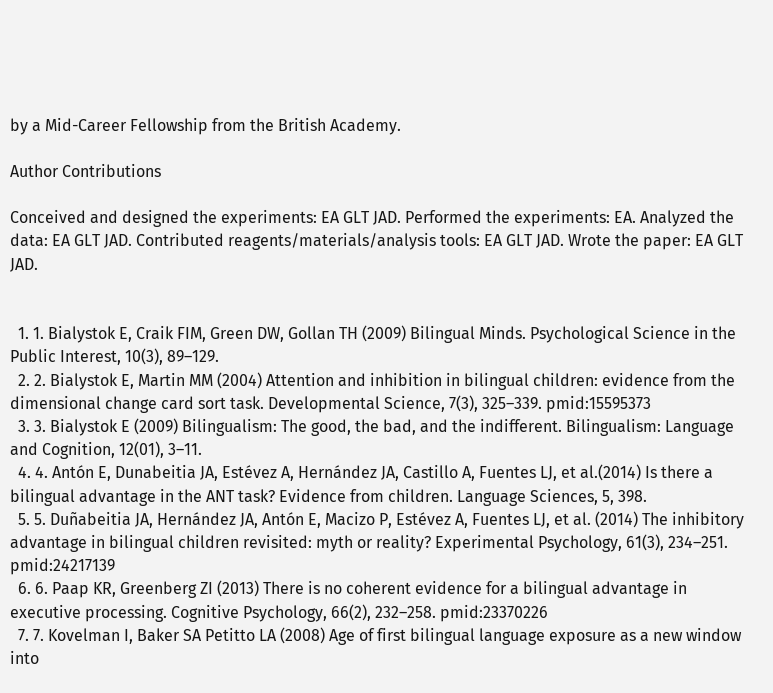by a Mid-Career Fellowship from the British Academy.

Author Contributions

Conceived and designed the experiments: EA GLT JAD. Performed the experiments: EA. Analyzed the data: EA GLT JAD. Contributed reagents/materials/analysis tools: EA GLT JAD. Wrote the paper: EA GLT JAD.


  1. 1. Bialystok E, Craik FIM, Green DW, Gollan TH (2009) Bilingual Minds. Psychological Science in the Public Interest, 10(3), 89–129.
  2. 2. Bialystok E, Martin MM (2004) Attention and inhibition in bilingual children: evidence from the dimensional change card sort task. Developmental Science, 7(3), 325–339. pmid:15595373
  3. 3. Bialystok E (2009) Bilingualism: The good, the bad, and the indifferent. Bilingualism: Language and Cognition, 12(01), 3–11.
  4. 4. Antón E, Dunabeitia JA, Estévez A, Hernández JA, Castillo A, Fuentes LJ, et al.(2014) Is there a bilingual advantage in the ANT task? Evidence from children. Language Sciences, 5, 398.
  5. 5. Duñabeitia JA, Hernández JA, Antón E, Macizo P, Estévez A, Fuentes LJ, et al. (2014) The inhibitory advantage in bilingual children revisited: myth or reality? Experimental Psychology, 61(3), 234–251. pmid:24217139
  6. 6. Paap KR, Greenberg ZI (2013) There is no coherent evidence for a bilingual advantage in executive processing. Cognitive Psychology, 66(2), 232–258. pmid:23370226
  7. 7. Kovelman I, Baker SA Petitto LA (2008) Age of first bilingual language exposure as a new window into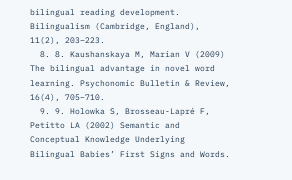bilingual reading development. Bilingualism (Cambridge, England), 11(2), 203–223.
  8. 8. Kaushanskaya M, Marian V (2009) The bilingual advantage in novel word learning. Psychonomic Bulletin & Review, 16(4), 705–710.
  9. 9. Holowka S, Brosseau-Lapré F, Petitto LA (2002) Semantic and Conceptual Knowledge Underlying Bilingual Babies’ First Signs and Words.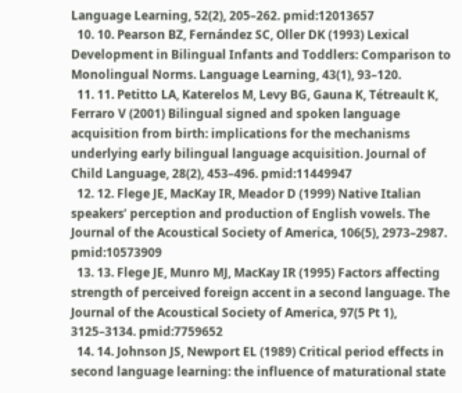Language Learning, 52(2), 205–262. pmid:12013657
  10. 10. Pearson BZ, Fernández SC, Oller DK (1993) Lexical Development in Bilingual Infants and Toddlers: Comparison to Monolingual Norms. Language Learning, 43(1), 93–120.
  11. 11. Petitto LA, Katerelos M, Levy BG, Gauna K, Tétreault K, Ferraro V (2001) Bilingual signed and spoken language acquisition from birth: implications for the mechanisms underlying early bilingual language acquisition. Journal of Child Language, 28(2), 453–496. pmid:11449947
  12. 12. Flege JE, MacKay IR, Meador D (1999) Native Italian speakers’ perception and production of English vowels. The Journal of the Acoustical Society of America, 106(5), 2973–2987. pmid:10573909
  13. 13. Flege JE, Munro MJ, MacKay IR (1995) Factors affecting strength of perceived foreign accent in a second language. The Journal of the Acoustical Society of America, 97(5 Pt 1), 3125–3134. pmid:7759652
  14. 14. Johnson JS, Newport EL (1989) Critical period effects in second language learning: the influence of maturational state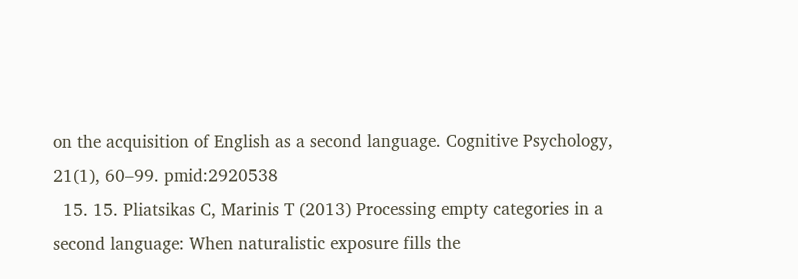on the acquisition of English as a second language. Cognitive Psychology, 21(1), 60–99. pmid:2920538
  15. 15. Pliatsikas C, Marinis T (2013) Processing empty categories in a second language: When naturalistic exposure fills the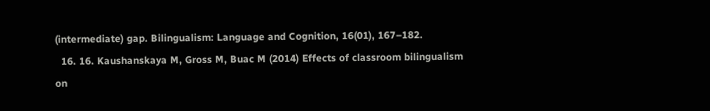(intermediate) gap. Bilingualism: Language and Cognition, 16(01), 167–182.
  16. 16. Kaushanskaya M, Gross M, Buac M (2014) Effects of classroom bilingualism on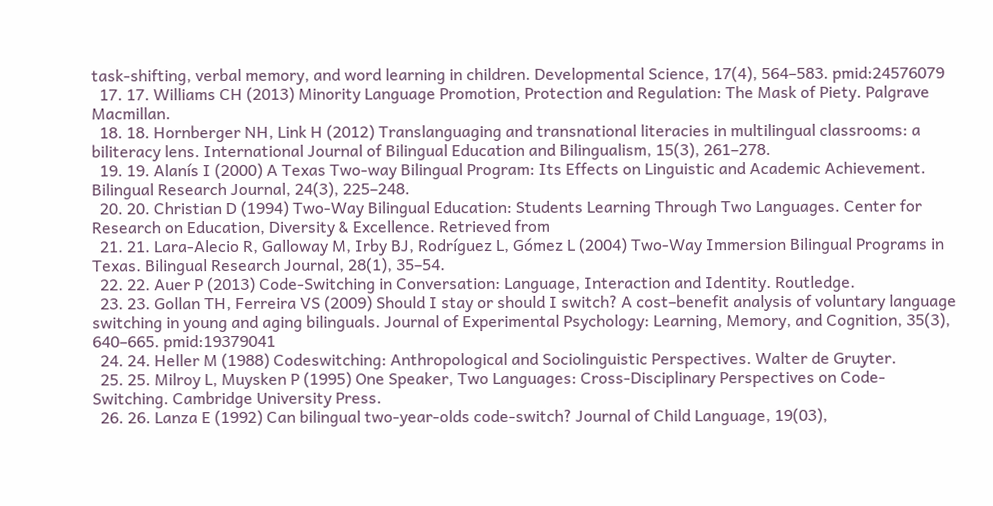task-shifting, verbal memory, and word learning in children. Developmental Science, 17(4), 564–583. pmid:24576079
  17. 17. Williams CH (2013) Minority Language Promotion, Protection and Regulation: The Mask of Piety. Palgrave Macmillan.
  18. 18. Hornberger NH, Link H (2012) Translanguaging and transnational literacies in multilingual classrooms: a biliteracy lens. International Journal of Bilingual Education and Bilingualism, 15(3), 261–278.
  19. 19. Alanís I (2000) A Texas Two-way Bilingual Program: Its Effects on Linguistic and Academic Achievement. Bilingual Research Journal, 24(3), 225–248.
  20. 20. Christian D (1994) Two-Way Bilingual Education: Students Learning Through Two Languages. Center for Research on Education, Diversity & Excellence. Retrieved from
  21. 21. Lara-Alecio R, Galloway M, Irby BJ, Rodríguez L, Gómez L (2004) Two-Way Immersion Bilingual Programs in Texas. Bilingual Research Journal, 28(1), 35–54.
  22. 22. Auer P (2013) Code-Switching in Conversation: Language, Interaction and Identity. Routledge.
  23. 23. Gollan TH, Ferreira VS (2009) Should I stay or should I switch? A cost–benefit analysis of voluntary language switching in young and aging bilinguals. Journal of Experimental Psychology: Learning, Memory, and Cognition, 35(3), 640–665. pmid:19379041
  24. 24. Heller M (1988) Codeswitching: Anthropological and Sociolinguistic Perspectives. Walter de Gruyter.
  25. 25. Milroy L, Muysken P (1995) One Speaker, Two Languages: Cross-Disciplinary Perspectives on Code-Switching. Cambridge University Press.
  26. 26. Lanza E (1992) Can bilingual two-year-olds code-switch? Journal of Child Language, 19(03),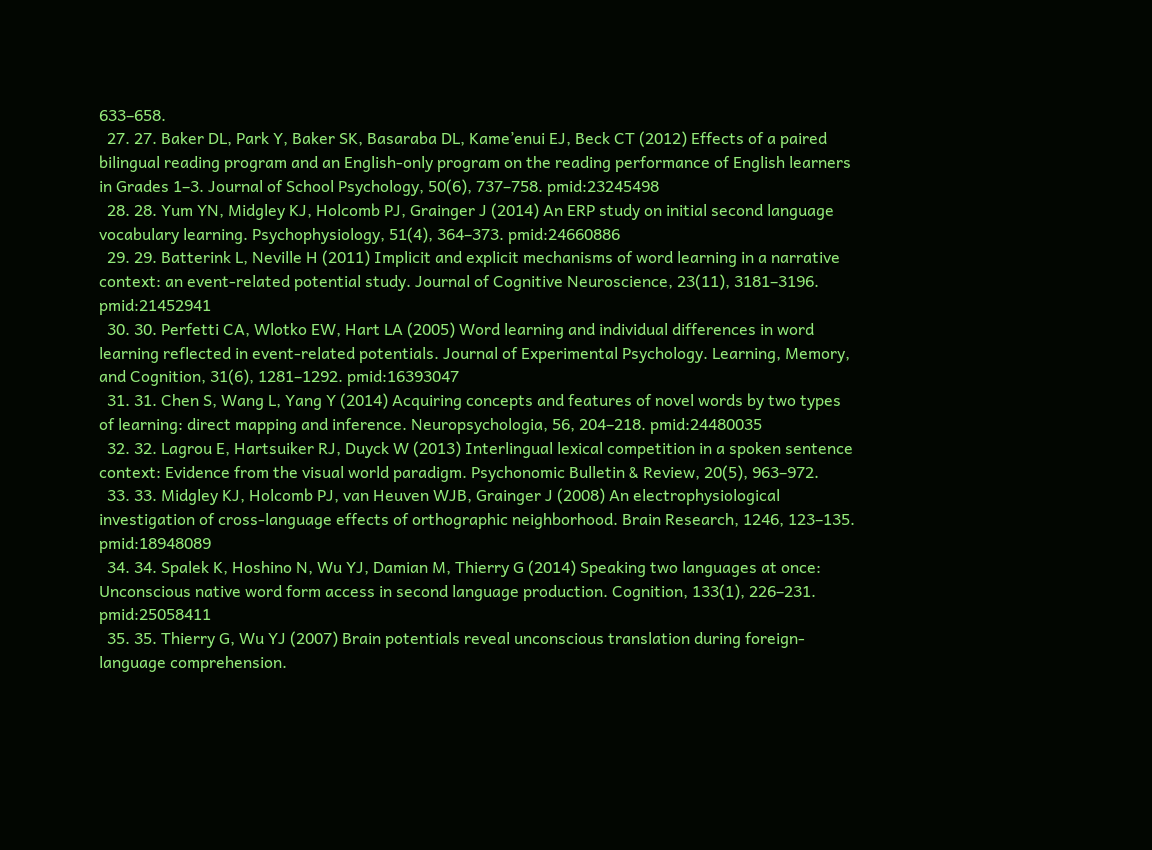633–658.
  27. 27. Baker DL, Park Y, Baker SK, Basaraba DL, Kame’enui EJ, Beck CT (2012) Effects of a paired bilingual reading program and an English-only program on the reading performance of English learners in Grades 1–3. Journal of School Psychology, 50(6), 737–758. pmid:23245498
  28. 28. Yum YN, Midgley KJ, Holcomb PJ, Grainger J (2014) An ERP study on initial second language vocabulary learning. Psychophysiology, 51(4), 364–373. pmid:24660886
  29. 29. Batterink L, Neville H (2011) Implicit and explicit mechanisms of word learning in a narrative context: an event-related potential study. Journal of Cognitive Neuroscience, 23(11), 3181–3196. pmid:21452941
  30. 30. Perfetti CA, Wlotko EW, Hart LA (2005) Word learning and individual differences in word learning reflected in event-related potentials. Journal of Experimental Psychology. Learning, Memory, and Cognition, 31(6), 1281–1292. pmid:16393047
  31. 31. Chen S, Wang L, Yang Y (2014) Acquiring concepts and features of novel words by two types of learning: direct mapping and inference. Neuropsychologia, 56, 204–218. pmid:24480035
  32. 32. Lagrou E, Hartsuiker RJ, Duyck W (2013) Interlingual lexical competition in a spoken sentence context: Evidence from the visual world paradigm. Psychonomic Bulletin & Review, 20(5), 963–972.
  33. 33. Midgley KJ, Holcomb PJ, van Heuven WJB, Grainger J (2008) An electrophysiological investigation of cross-language effects of orthographic neighborhood. Brain Research, 1246, 123–135. pmid:18948089
  34. 34. Spalek K, Hoshino N, Wu YJ, Damian M, Thierry G (2014) Speaking two languages at once: Unconscious native word form access in second language production. Cognition, 133(1), 226–231. pmid:25058411
  35. 35. Thierry G, Wu YJ (2007) Brain potentials reveal unconscious translation during foreign-language comprehension.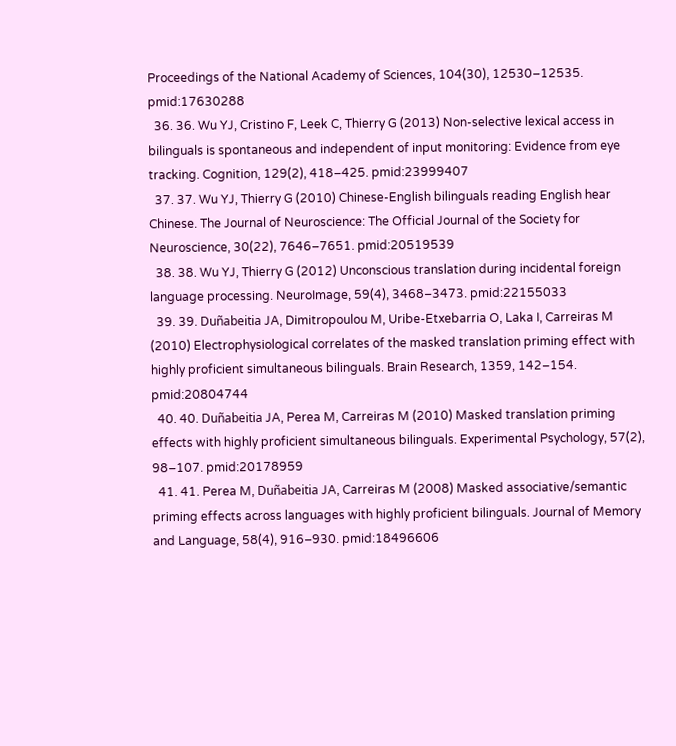Proceedings of the National Academy of Sciences, 104(30), 12530–12535. pmid:17630288
  36. 36. Wu YJ, Cristino F, Leek C, Thierry G (2013) Non-selective lexical access in bilinguals is spontaneous and independent of input monitoring: Evidence from eye tracking. Cognition, 129(2), 418–425. pmid:23999407
  37. 37. Wu YJ, Thierry G (2010) Chinese-English bilinguals reading English hear Chinese. The Journal of Neuroscience: The Official Journal of the Society for Neuroscience, 30(22), 7646–7651. pmid:20519539
  38. 38. Wu YJ, Thierry G (2012) Unconscious translation during incidental foreign language processing. NeuroImage, 59(4), 3468–3473. pmid:22155033
  39. 39. Duñabeitia JA, Dimitropoulou M, Uribe-Etxebarria O, Laka I, Carreiras M (2010) Electrophysiological correlates of the masked translation priming effect with highly proficient simultaneous bilinguals. Brain Research, 1359, 142–154. pmid:20804744
  40. 40. Duñabeitia JA, Perea M, Carreiras M (2010) Masked translation priming effects with highly proficient simultaneous bilinguals. Experimental Psychology, 57(2), 98–107. pmid:20178959
  41. 41. Perea M, Duñabeitia JA, Carreiras M (2008) Masked associative/semantic priming effects across languages with highly proficient bilinguals. Journal of Memory and Language, 58(4), 916–930. pmid:18496606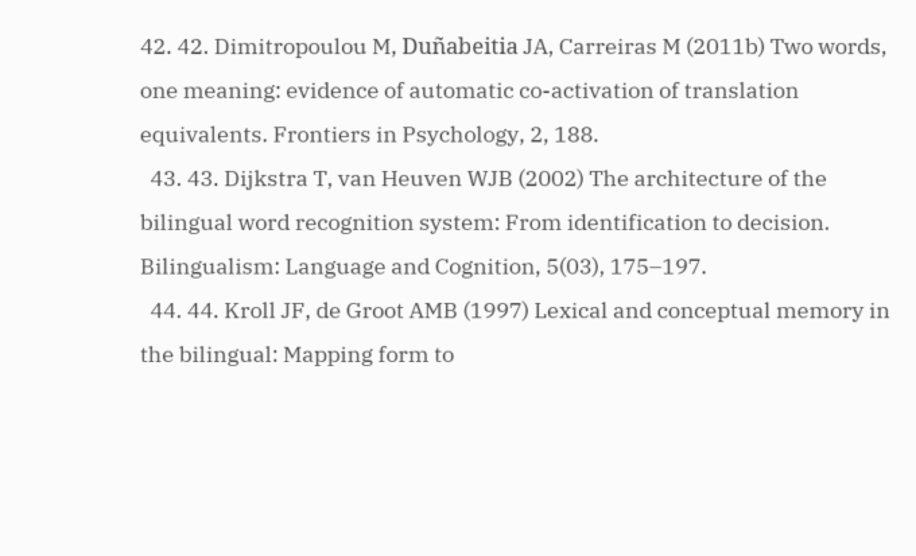42. 42. Dimitropoulou M, Duñabeitia JA, Carreiras M (2011b) Two words, one meaning: evidence of automatic co-activation of translation equivalents. Frontiers in Psychology, 2, 188.
  43. 43. Dijkstra T, van Heuven WJB (2002) The architecture of the bilingual word recognition system: From identification to decision. Bilingualism: Language and Cognition, 5(03), 175–197.
  44. 44. Kroll JF, de Groot AMB (1997) Lexical and conceptual memory in the bilingual: Mapping form to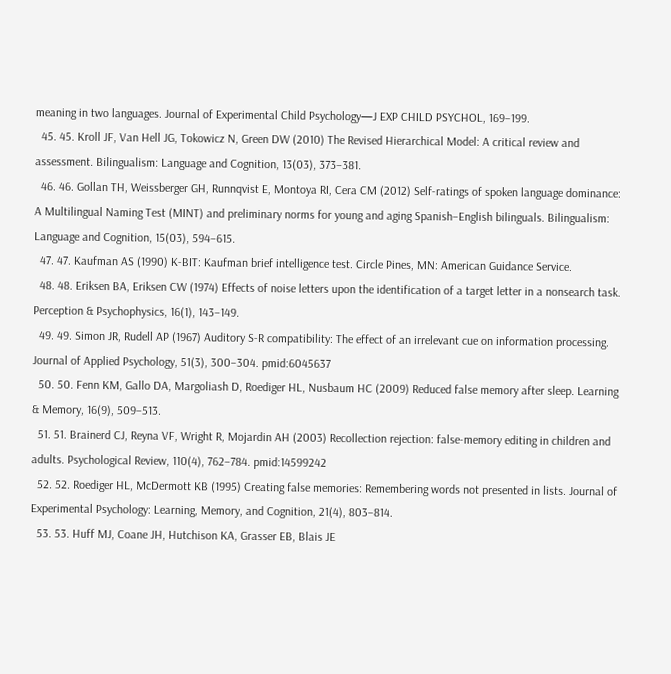meaning in two languages. Journal of Experimental Child Psychology—J EXP CHILD PSYCHOL, 169–199.
  45. 45. Kroll JF, Van Hell JG, Tokowicz N, Green DW (2010) The Revised Hierarchical Model: A critical review and assessment. Bilingualism: Language and Cognition, 13(03), 373–381.
  46. 46. Gollan TH, Weissberger GH, Runnqvist E, Montoya RI, Cera CM (2012) Self-ratings of spoken language dominance: A Multilingual Naming Test (MINT) and preliminary norms for young and aging Spanish–English bilinguals. Bilingualism: Language and Cognition, 15(03), 594–615.
  47. 47. Kaufman AS (1990) K-BIT: Kaufman brief intelligence test. Circle Pines, MN: American Guidance Service.
  48. 48. Eriksen BA, Eriksen CW (1974) Effects of noise letters upon the identification of a target letter in a nonsearch task. Perception & Psychophysics, 16(1), 143–149.
  49. 49. Simon JR, Rudell AP (1967) Auditory S-R compatibility: The effect of an irrelevant cue on information processing. Journal of Applied Psychology, 51(3), 300–304. pmid:6045637
  50. 50. Fenn KM, Gallo DA, Margoliash D, Roediger HL, Nusbaum HC (2009) Reduced false memory after sleep. Learning & Memory, 16(9), 509–513.
  51. 51. Brainerd CJ, Reyna VF, Wright R, Mojardin AH (2003) Recollection rejection: false-memory editing in children and adults. Psychological Review, 110(4), 762–784. pmid:14599242
  52. 52. Roediger HL, McDermott KB (1995) Creating false memories: Remembering words not presented in lists. Journal of Experimental Psychology: Learning, Memory, and Cognition, 21(4), 803–814.
  53. 53. Huff MJ, Coane JH, Hutchison KA, Grasser EB, Blais JE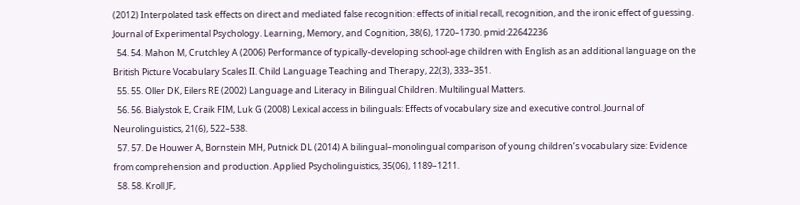(2012) Interpolated task effects on direct and mediated false recognition: effects of initial recall, recognition, and the ironic effect of guessing. Journal of Experimental Psychology. Learning, Memory, and Cognition, 38(6), 1720–1730. pmid:22642236
  54. 54. Mahon M, Crutchley A (2006) Performance of typically-developing school-age children with English as an additional language on the British Picture Vocabulary Scales II. Child Language Teaching and Therapy, 22(3), 333–351.
  55. 55. Oller DK, Eilers RE (2002) Language and Literacy in Bilingual Children. Multilingual Matters.
  56. 56. Bialystok E, Craik FIM, Luk G (2008) Lexical access in bilinguals: Effects of vocabulary size and executive control. Journal of Neurolinguistics, 21(6), 522–538.
  57. 57. De Houwer A, Bornstein MH, Putnick DL (2014) A bilingual–monolingual comparison of young children’s vocabulary size: Evidence from comprehension and production. Applied Psycholinguistics, 35(06), 1189–1211.
  58. 58. Kroll JF,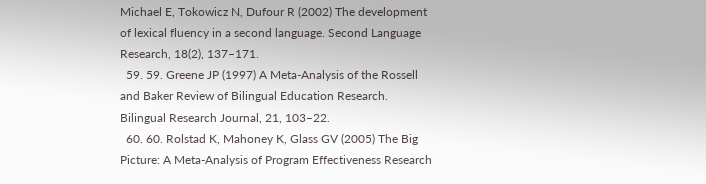Michael E, Tokowicz N, Dufour R (2002) The development of lexical fluency in a second language. Second Language Research, 18(2), 137–171.
  59. 59. Greene JP (1997) A Meta-Analysis of the Rossell and Baker Review of Bilingual Education Research. Bilingual Research Journal, 21, 103–22.
  60. 60. Rolstad K, Mahoney K, Glass GV (2005) The Big Picture: A Meta-Analysis of Program Effectiveness Research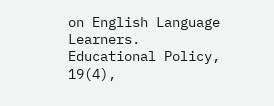on English Language Learners. Educational Policy, 19(4),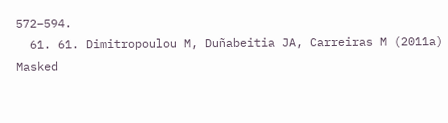572–594.
  61. 61. Dimitropoulou M, Duñabeitia JA, Carreiras M (2011a) Masked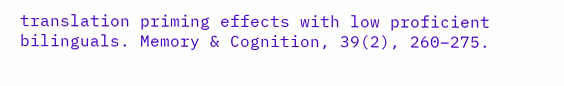translation priming effects with low proficient bilinguals. Memory & Cognition, 39(2), 260–275.